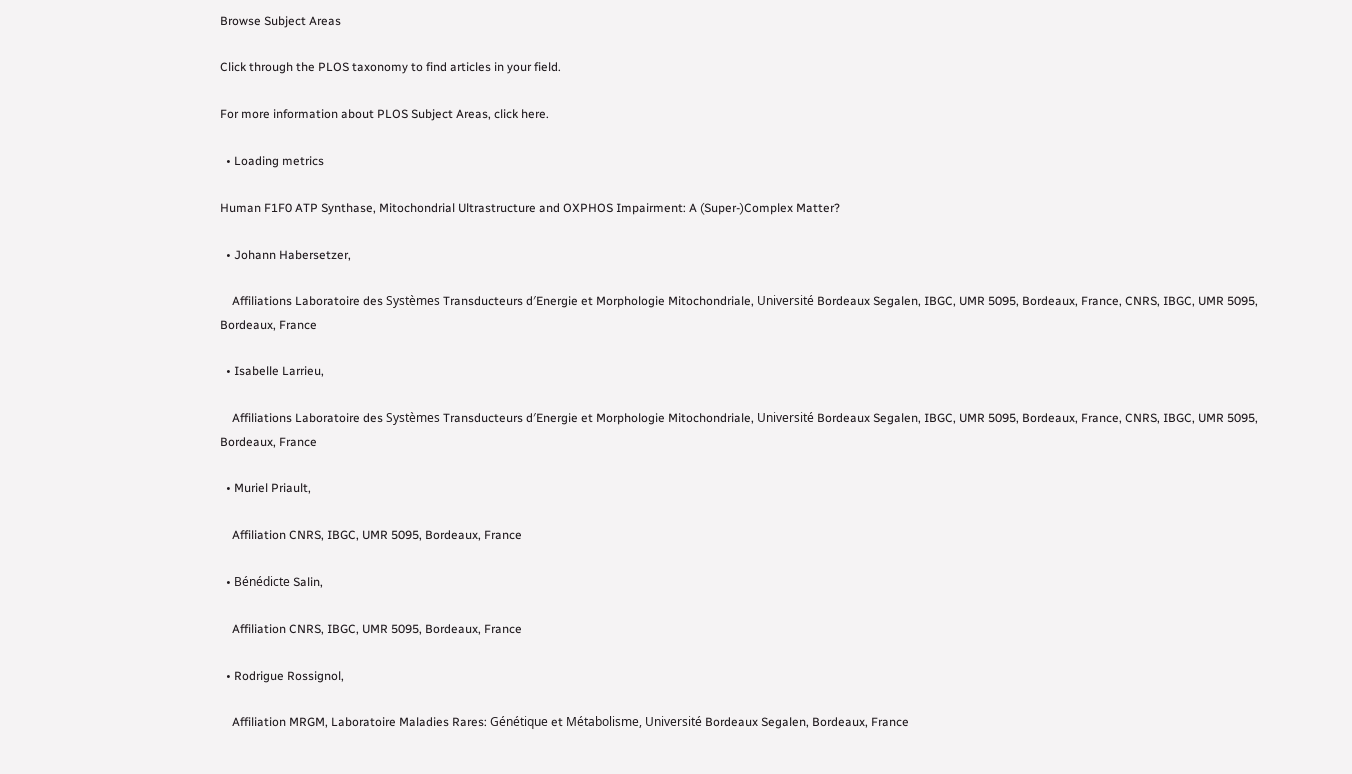Browse Subject Areas

Click through the PLOS taxonomy to find articles in your field.

For more information about PLOS Subject Areas, click here.

  • Loading metrics

Human F1F0 ATP Synthase, Mitochondrial Ultrastructure and OXPHOS Impairment: A (Super-)Complex Matter?

  • Johann Habersetzer,

    Affiliations Laboratoire des Systèmes Transducteurs d′Energie et Morphologie Mitochondriale, Université Bordeaux Segalen, IBGC, UMR 5095, Bordeaux, France, CNRS, IBGC, UMR 5095, Bordeaux, France

  • Isabelle Larrieu,

    Affiliations Laboratoire des Systèmes Transducteurs d′Energie et Morphologie Mitochondriale, Université Bordeaux Segalen, IBGC, UMR 5095, Bordeaux, France, CNRS, IBGC, UMR 5095, Bordeaux, France

  • Muriel Priault,

    Affiliation CNRS, IBGC, UMR 5095, Bordeaux, France

  • Bénédicte Salin,

    Affiliation CNRS, IBGC, UMR 5095, Bordeaux, France

  • Rodrigue Rossignol,

    Affiliation MRGM, Laboratoire Maladies Rares: Génétique et Métabolisme, Université Bordeaux Segalen, Bordeaux, France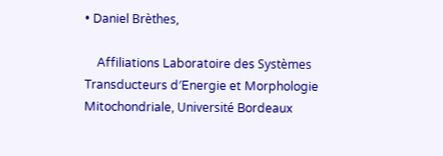• Daniel Brèthes,

    Affiliations Laboratoire des Systèmes Transducteurs d′Energie et Morphologie Mitochondriale, Université Bordeaux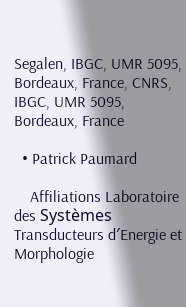Segalen, IBGC, UMR 5095, Bordeaux, France, CNRS, IBGC, UMR 5095, Bordeaux, France

  • Patrick Paumard

    Affiliations Laboratoire des Systèmes Transducteurs d′Energie et Morphologie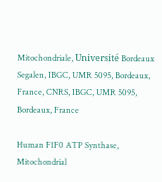Mitochondriale, Université Bordeaux Segalen, IBGC, UMR 5095, Bordeaux, France, CNRS, IBGC, UMR 5095, Bordeaux, France

Human F1F0 ATP Synthase, Mitochondrial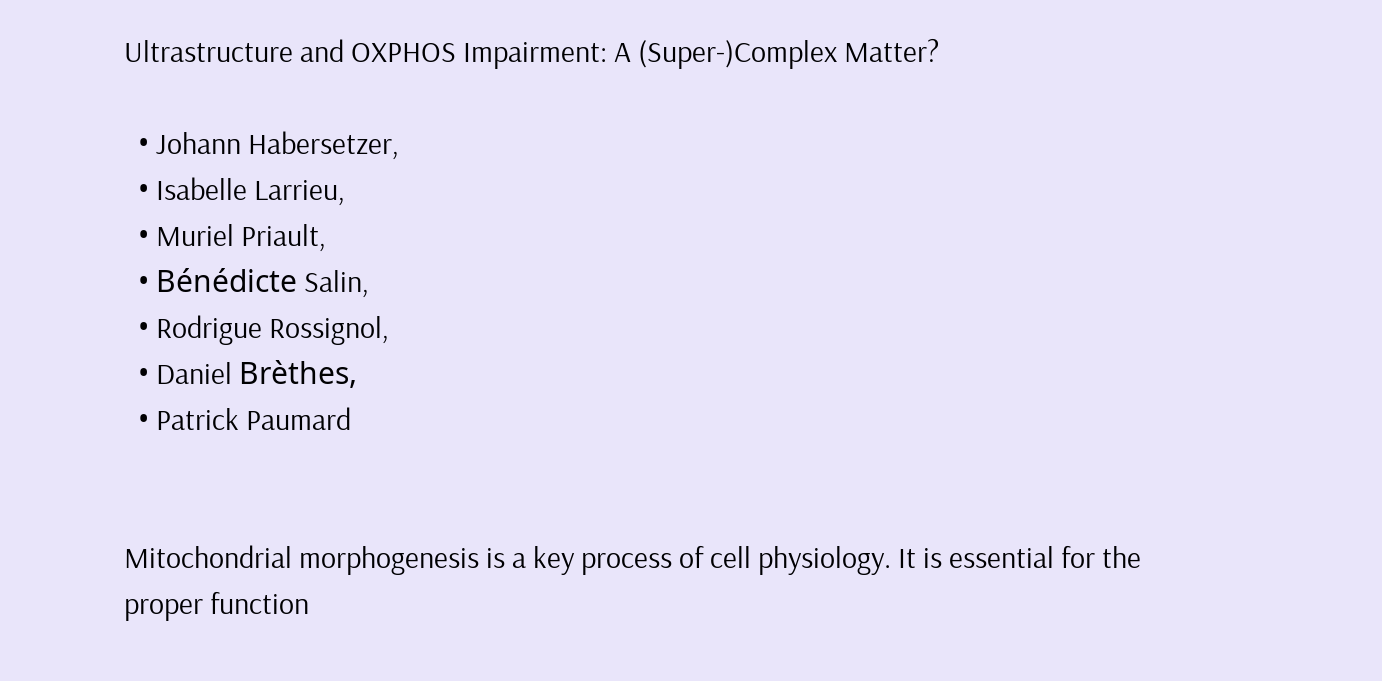Ultrastructure and OXPHOS Impairment: A (Super-)Complex Matter?

  • Johann Habersetzer,
  • Isabelle Larrieu,
  • Muriel Priault,
  • Bénédicte Salin,
  • Rodrigue Rossignol,
  • Daniel Brèthes,
  • Patrick Paumard


Mitochondrial morphogenesis is a key process of cell physiology. It is essential for the proper function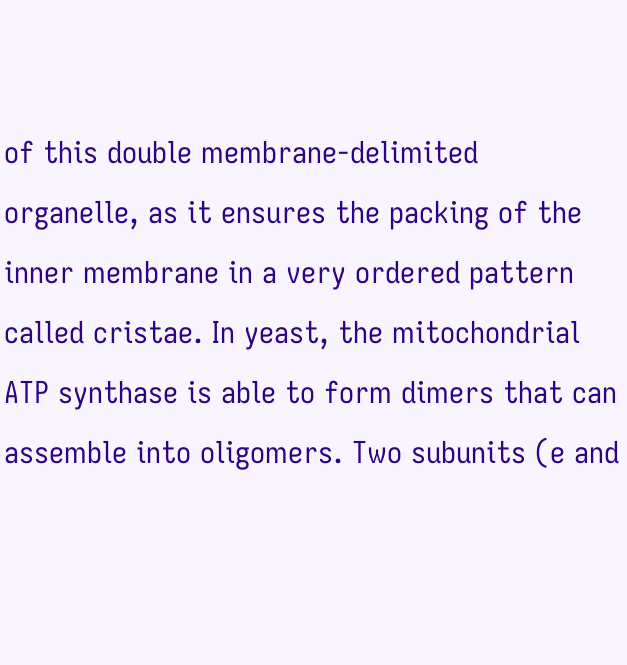of this double membrane-delimited organelle, as it ensures the packing of the inner membrane in a very ordered pattern called cristae. In yeast, the mitochondrial ATP synthase is able to form dimers that can assemble into oligomers. Two subunits (e and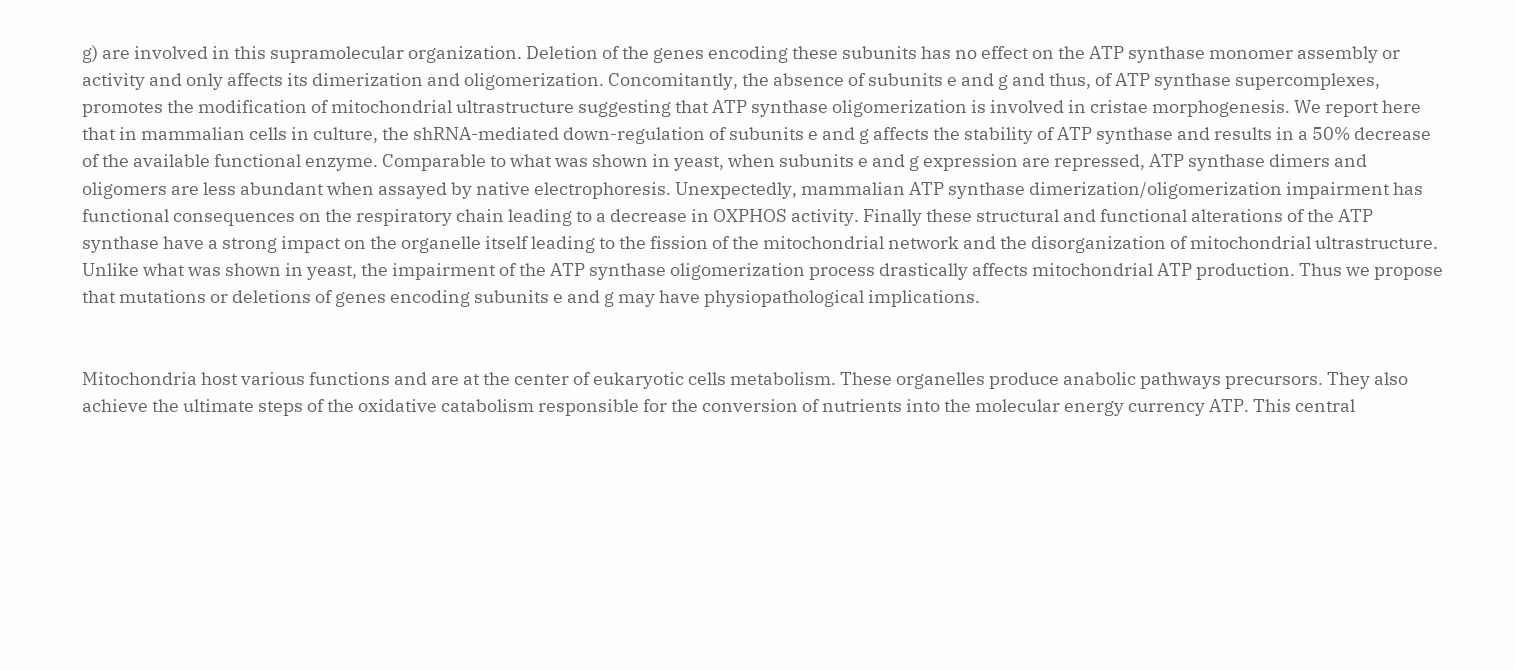g) are involved in this supramolecular organization. Deletion of the genes encoding these subunits has no effect on the ATP synthase monomer assembly or activity and only affects its dimerization and oligomerization. Concomitantly, the absence of subunits e and g and thus, of ATP synthase supercomplexes, promotes the modification of mitochondrial ultrastructure suggesting that ATP synthase oligomerization is involved in cristae morphogenesis. We report here that in mammalian cells in culture, the shRNA-mediated down-regulation of subunits e and g affects the stability of ATP synthase and results in a 50% decrease of the available functional enzyme. Comparable to what was shown in yeast, when subunits e and g expression are repressed, ATP synthase dimers and oligomers are less abundant when assayed by native electrophoresis. Unexpectedly, mammalian ATP synthase dimerization/oligomerization impairment has functional consequences on the respiratory chain leading to a decrease in OXPHOS activity. Finally these structural and functional alterations of the ATP synthase have a strong impact on the organelle itself leading to the fission of the mitochondrial network and the disorganization of mitochondrial ultrastructure. Unlike what was shown in yeast, the impairment of the ATP synthase oligomerization process drastically affects mitochondrial ATP production. Thus we propose that mutations or deletions of genes encoding subunits e and g may have physiopathological implications.


Mitochondria host various functions and are at the center of eukaryotic cells metabolism. These organelles produce anabolic pathways precursors. They also achieve the ultimate steps of the oxidative catabolism responsible for the conversion of nutrients into the molecular energy currency ATP. This central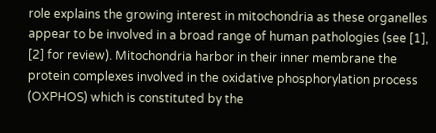role explains the growing interest in mitochondria as these organelles appear to be involved in a broad range of human pathologies (see [1], [2] for review). Mitochondria harbor in their inner membrane the protein complexes involved in the oxidative phosphorylation process (OXPHOS) which is constituted by the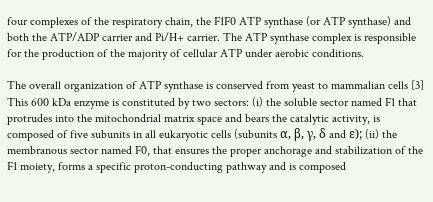four complexes of the respiratory chain, the F1F0 ATP synthase (or ATP synthase) and both the ATP/ADP carrier and Pi/H+ carrier. The ATP synthase complex is responsible for the production of the majority of cellular ATP under aerobic conditions.

The overall organization of ATP synthase is conserved from yeast to mammalian cells [3] This 600 kDa enzyme is constituted by two sectors: (i) the soluble sector named F1 that protrudes into the mitochondrial matrix space and bears the catalytic activity, is composed of five subunits in all eukaryotic cells (subunits α, β, γ, δ and ε); (ii) the membranous sector named F0, that ensures the proper anchorage and stabilization of the F1 moiety, forms a specific proton-conducting pathway and is composed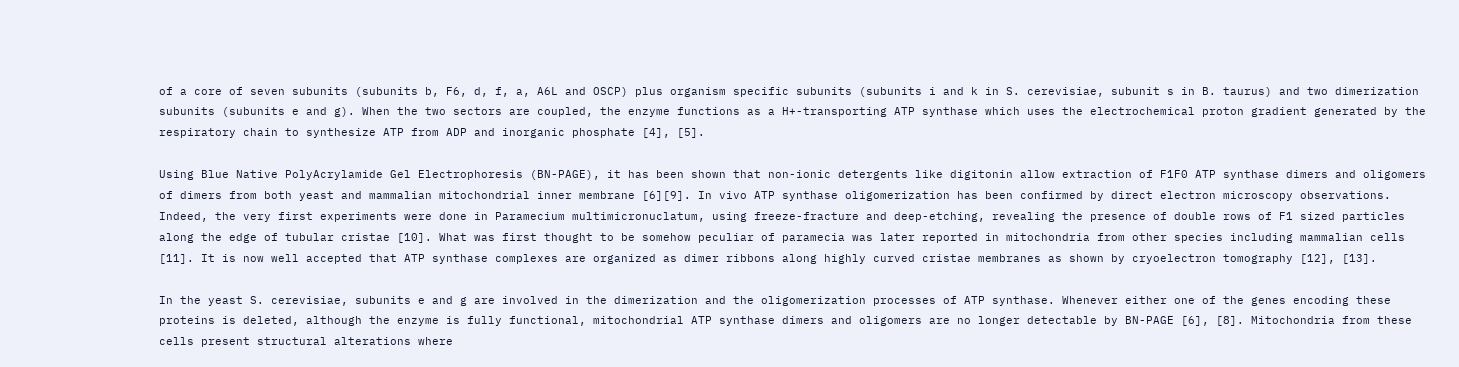of a core of seven subunits (subunits b, F6, d, f, a, A6L and OSCP) plus organism specific subunits (subunits i and k in S. cerevisiae, subunit s in B. taurus) and two dimerization subunits (subunits e and g). When the two sectors are coupled, the enzyme functions as a H+-transporting ATP synthase which uses the electrochemical proton gradient generated by the respiratory chain to synthesize ATP from ADP and inorganic phosphate [4], [5].

Using Blue Native PolyAcrylamide Gel Electrophoresis (BN-PAGE), it has been shown that non-ionic detergents like digitonin allow extraction of F1F0 ATP synthase dimers and oligomers of dimers from both yeast and mammalian mitochondrial inner membrane [6][9]. In vivo ATP synthase oligomerization has been confirmed by direct electron microscopy observations. Indeed, the very first experiments were done in Paramecium multimicronuclatum, using freeze-fracture and deep-etching, revealing the presence of double rows of F1 sized particles along the edge of tubular cristae [10]. What was first thought to be somehow peculiar of paramecia was later reported in mitochondria from other species including mammalian cells [11]. It is now well accepted that ATP synthase complexes are organized as dimer ribbons along highly curved cristae membranes as shown by cryoelectron tomography [12], [13].

In the yeast S. cerevisiae, subunits e and g are involved in the dimerization and the oligomerization processes of ATP synthase. Whenever either one of the genes encoding these proteins is deleted, although the enzyme is fully functional, mitochondrial ATP synthase dimers and oligomers are no longer detectable by BN-PAGE [6], [8]. Mitochondria from these cells present structural alterations where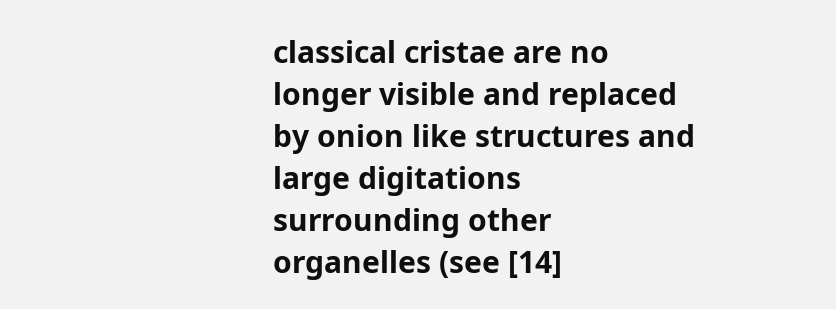classical cristae are no longer visible and replaced by onion like structures and large digitations surrounding other organelles (see [14]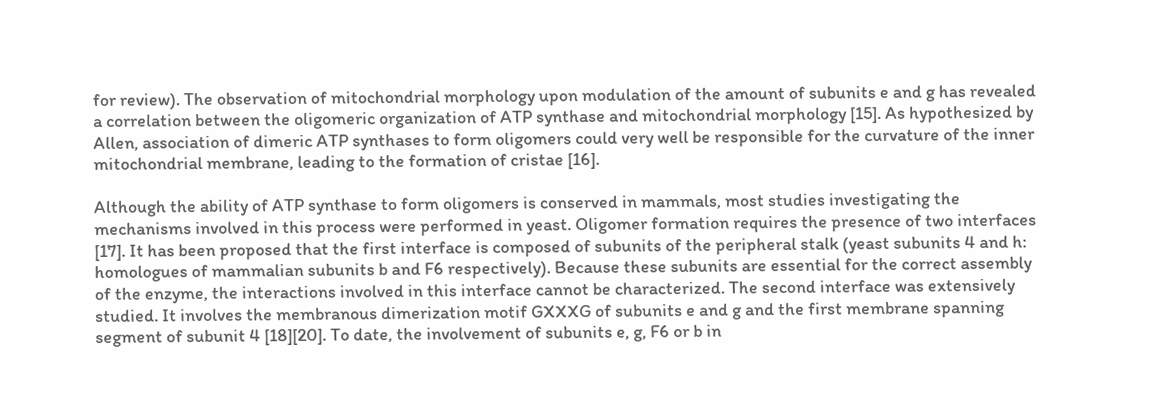for review). The observation of mitochondrial morphology upon modulation of the amount of subunits e and g has revealed a correlation between the oligomeric organization of ATP synthase and mitochondrial morphology [15]. As hypothesized by Allen, association of dimeric ATP synthases to form oligomers could very well be responsible for the curvature of the inner mitochondrial membrane, leading to the formation of cristae [16].

Although the ability of ATP synthase to form oligomers is conserved in mammals, most studies investigating the mechanisms involved in this process were performed in yeast. Oligomer formation requires the presence of two interfaces [17]. It has been proposed that the first interface is composed of subunits of the peripheral stalk (yeast subunits 4 and h: homologues of mammalian subunits b and F6 respectively). Because these subunits are essential for the correct assembly of the enzyme, the interactions involved in this interface cannot be characterized. The second interface was extensively studied. It involves the membranous dimerization motif GXXXG of subunits e and g and the first membrane spanning segment of subunit 4 [18][20]. To date, the involvement of subunits e, g, F6 or b in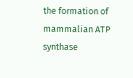the formation of mammalian ATP synthase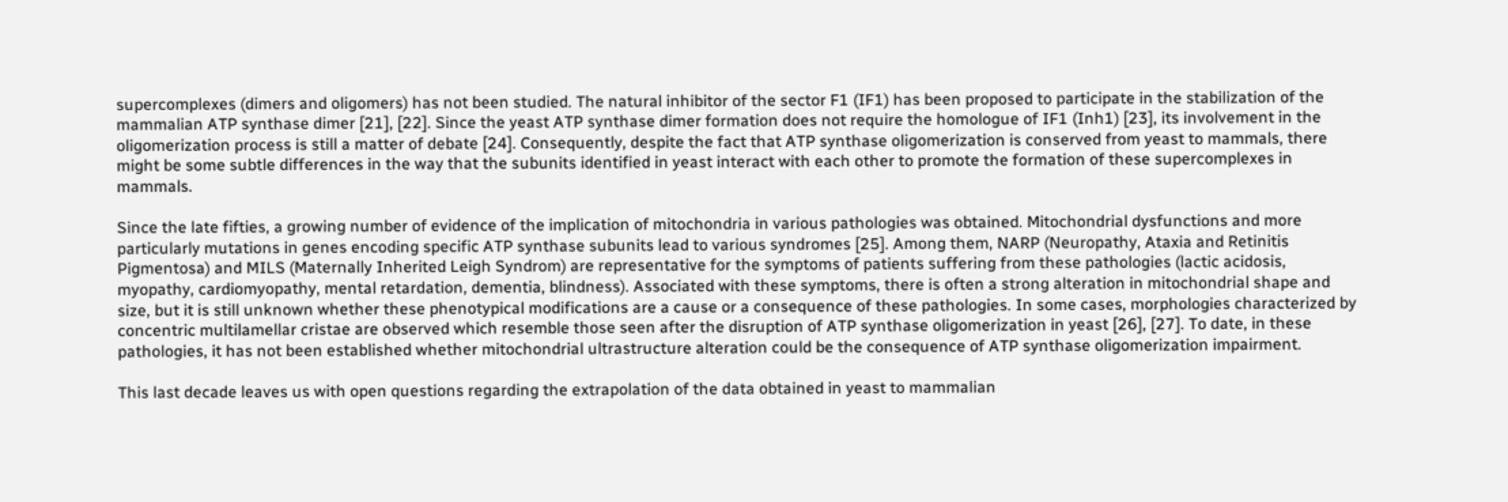supercomplexes (dimers and oligomers) has not been studied. The natural inhibitor of the sector F1 (IF1) has been proposed to participate in the stabilization of the mammalian ATP synthase dimer [21], [22]. Since the yeast ATP synthase dimer formation does not require the homologue of IF1 (Inh1) [23], its involvement in the oligomerization process is still a matter of debate [24]. Consequently, despite the fact that ATP synthase oligomerization is conserved from yeast to mammals, there might be some subtle differences in the way that the subunits identified in yeast interact with each other to promote the formation of these supercomplexes in mammals.

Since the late fifties, a growing number of evidence of the implication of mitochondria in various pathologies was obtained. Mitochondrial dysfunctions and more particularly mutations in genes encoding specific ATP synthase subunits lead to various syndromes [25]. Among them, NARP (Neuropathy, Ataxia and Retinitis Pigmentosa) and MILS (Maternally Inherited Leigh Syndrom) are representative for the symptoms of patients suffering from these pathologies (lactic acidosis, myopathy, cardiomyopathy, mental retardation, dementia, blindness). Associated with these symptoms, there is often a strong alteration in mitochondrial shape and size, but it is still unknown whether these phenotypical modifications are a cause or a consequence of these pathologies. In some cases, morphologies characterized by concentric multilamellar cristae are observed which resemble those seen after the disruption of ATP synthase oligomerization in yeast [26], [27]. To date, in these pathologies, it has not been established whether mitochondrial ultrastructure alteration could be the consequence of ATP synthase oligomerization impairment.

This last decade leaves us with open questions regarding the extrapolation of the data obtained in yeast to mammalian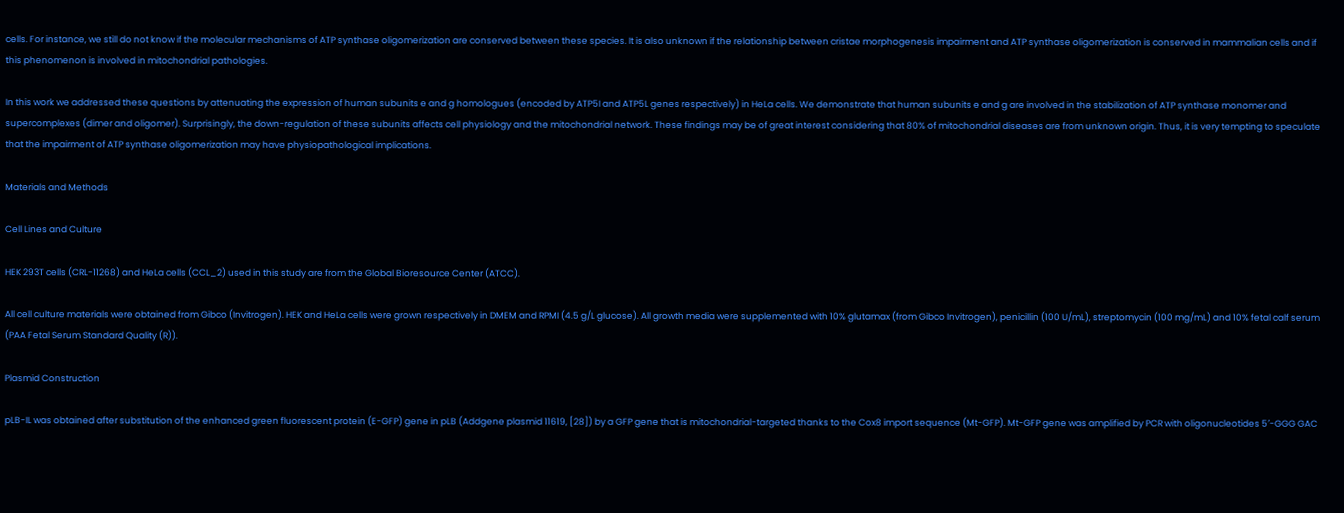cells. For instance, we still do not know if the molecular mechanisms of ATP synthase oligomerization are conserved between these species. It is also unknown if the relationship between cristae morphogenesis impairment and ATP synthase oligomerization is conserved in mammalian cells and if this phenomenon is involved in mitochondrial pathologies.

In this work we addressed these questions by attenuating the expression of human subunits e and g homologues (encoded by ATP5I and ATP5L genes respectively) in HeLa cells. We demonstrate that human subunits e and g are involved in the stabilization of ATP synthase monomer and supercomplexes (dimer and oligomer). Surprisingly, the down-regulation of these subunits affects cell physiology and the mitochondrial network. These findings may be of great interest considering that 80% of mitochondrial diseases are from unknown origin. Thus, it is very tempting to speculate that the impairment of ATP synthase oligomerization may have physiopathological implications.

Materials and Methods

Cell Lines and Culture

HEK 293T cells (CRL-11268) and HeLa cells (CCL_2) used in this study are from the Global Bioresource Center (ATCC).

All cell culture materials were obtained from Gibco (Invitrogen). HEK and HeLa cells were grown respectively in DMEM and RPMI (4.5 g/L glucose). All growth media were supplemented with 10% glutamax (from Gibco Invitrogen), penicillin (100 U/mL), streptomycin (100 mg/mL) and 10% fetal calf serum (PAA Fetal Serum Standard Quality (R)).

Plasmid Construction

pLB-IL was obtained after substitution of the enhanced green fluorescent protein (E-GFP) gene in pLB (Addgene plasmid 11619, [28]) by a GFP gene that is mitochondrial-targeted thanks to the Cox8 import sequence (Mt-GFP). Mt-GFP gene was amplified by PCR with oligonucleotides 5′-GGG GAC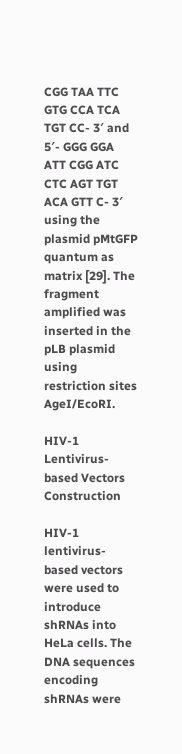CGG TAA TTC GTG CCA TCA TGT CC- 3′ and 5′- GGG GGA ATT CGG ATC CTC AGT TGT ACA GTT C- 3′ using the plasmid pMtGFP quantum as matrix [29]. The fragment amplified was inserted in the pLB plasmid using restriction sites AgeI/EcoRI.

HIV-1 Lentivirus-based Vectors Construction

HIV-1 lentivirus-based vectors were used to introduce shRNAs into HeLa cells. The DNA sequences encoding shRNAs were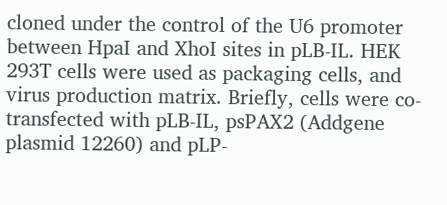cloned under the control of the U6 promoter between HpaI and XhoI sites in pLB-IL. HEK 293T cells were used as packaging cells, and virus production matrix. Briefly, cells were co-transfected with pLB-IL, psPAX2 (Addgene plasmid 12260) and pLP-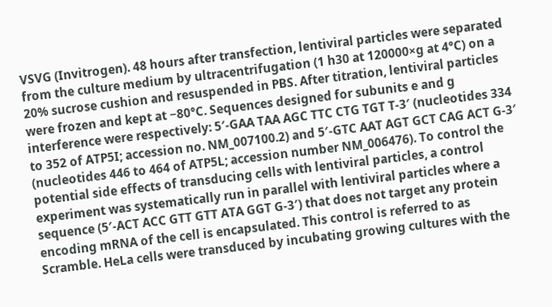VSVG (Invitrogen). 48 hours after transfection, lentiviral particles were separated from the culture medium by ultracentrifugation (1 h30 at 120000×g at 4°C) on a 20% sucrose cushion and resuspended in PBS. After titration, lentiviral particles were frozen and kept at −80°C. Sequences designed for subunits e and g interference were respectively: 5′-GAA TAA AGC TTC CTG TGT T-3′ (nucleotides 334 to 352 of ATP5I; accession no. NM_007100.2) and 5′-GTC AAT AGT GCT CAG ACT G-3′ (nucleotides 446 to 464 of ATP5L; accession number NM_006476). To control the potential side effects of transducing cells with lentiviral particles, a control experiment was systematically run in parallel with lentiviral particles where a sequence (5′-ACT ACC GTT GTT ATA GGT G-3′) that does not target any protein encoding mRNA of the cell is encapsulated. This control is referred to as Scramble. HeLa cells were transduced by incubating growing cultures with the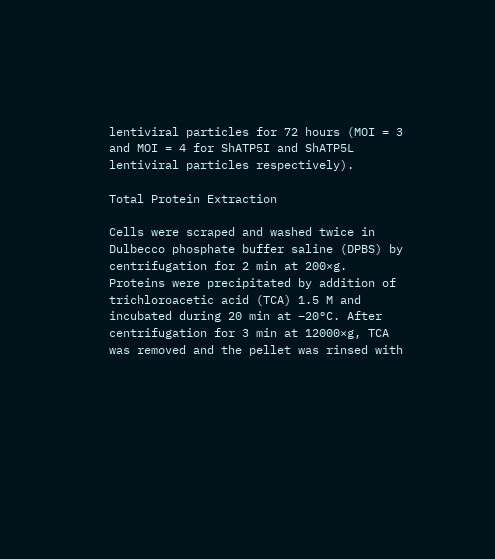lentiviral particles for 72 hours (MOI = 3 and MOI = 4 for ShATP5I and ShATP5L lentiviral particles respectively).

Total Protein Extraction

Cells were scraped and washed twice in Dulbecco phosphate buffer saline (DPBS) by centrifugation for 2 min at 200×g. Proteins were precipitated by addition of trichloroacetic acid (TCA) 1.5 M and incubated during 20 min at −20°C. After centrifugation for 3 min at 12000×g, TCA was removed and the pellet was rinsed with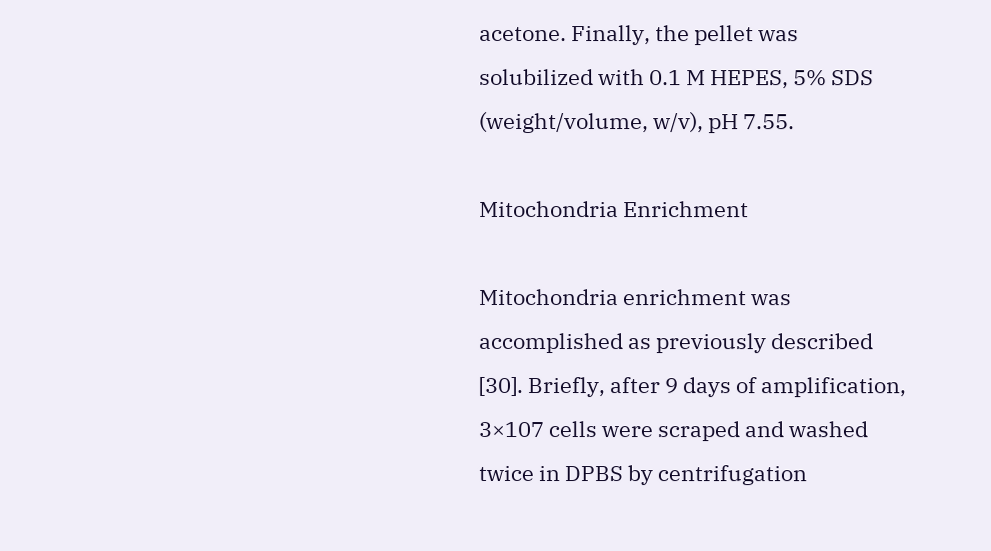acetone. Finally, the pellet was solubilized with 0.1 M HEPES, 5% SDS (weight/volume, w/v), pH 7.55.

Mitochondria Enrichment

Mitochondria enrichment was accomplished as previously described [30]. Briefly, after 9 days of amplification, 3×107 cells were scraped and washed twice in DPBS by centrifugation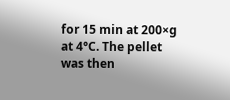for 15 min at 200×g at 4°C. The pellet was then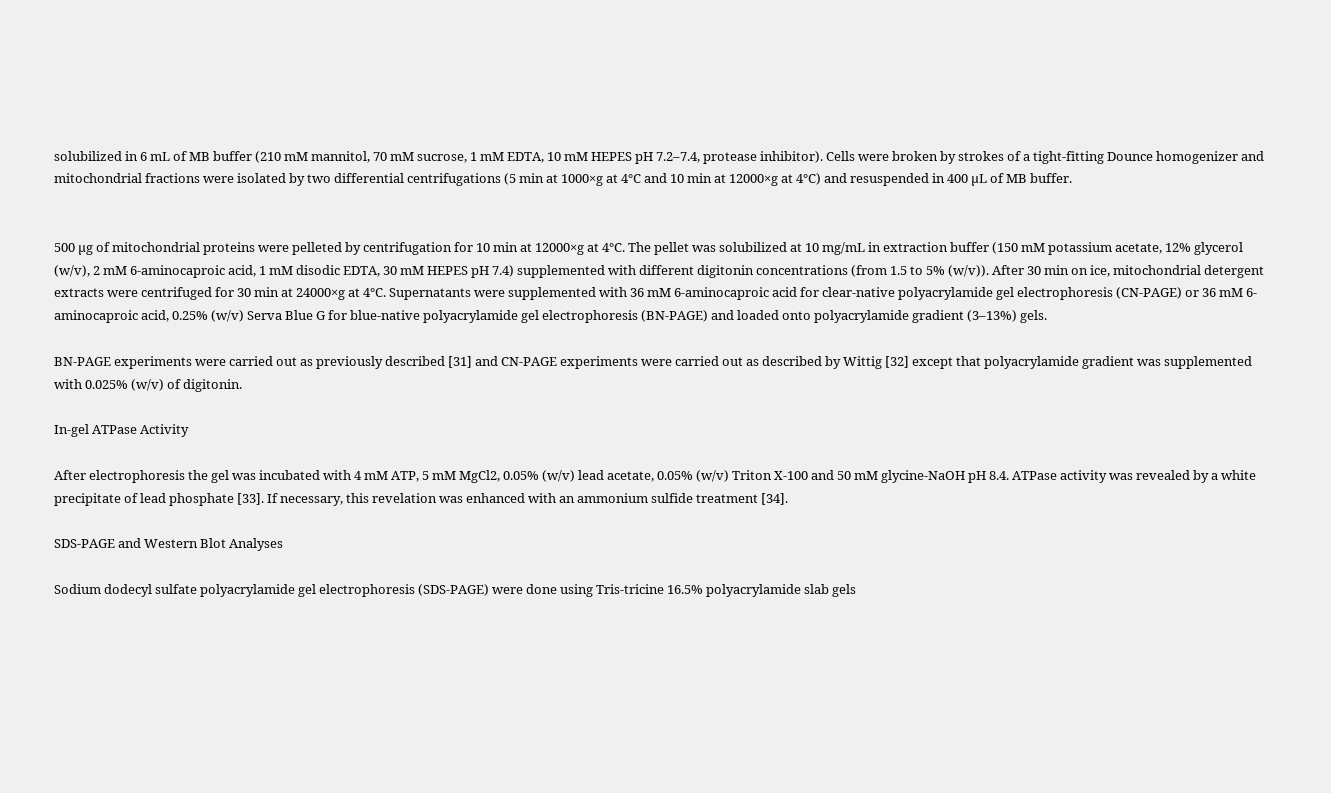solubilized in 6 mL of MB buffer (210 mM mannitol, 70 mM sucrose, 1 mM EDTA, 10 mM HEPES pH 7.2–7.4, protease inhibitor). Cells were broken by strokes of a tight-fitting Dounce homogenizer and mitochondrial fractions were isolated by two differential centrifugations (5 min at 1000×g at 4°C and 10 min at 12000×g at 4°C) and resuspended in 400 µL of MB buffer.


500 µg of mitochondrial proteins were pelleted by centrifugation for 10 min at 12000×g at 4°C. The pellet was solubilized at 10 mg/mL in extraction buffer (150 mM potassium acetate, 12% glycerol (w/v), 2 mM 6-aminocaproic acid, 1 mM disodic EDTA, 30 mM HEPES pH 7.4) supplemented with different digitonin concentrations (from 1.5 to 5% (w/v)). After 30 min on ice, mitochondrial detergent extracts were centrifuged for 30 min at 24000×g at 4°C. Supernatants were supplemented with 36 mM 6-aminocaproic acid for clear-native polyacrylamide gel electrophoresis (CN-PAGE) or 36 mM 6-aminocaproic acid, 0.25% (w/v) Serva Blue G for blue-native polyacrylamide gel electrophoresis (BN-PAGE) and loaded onto polyacrylamide gradient (3–13%) gels.

BN-PAGE experiments were carried out as previously described [31] and CN-PAGE experiments were carried out as described by Wittig [32] except that polyacrylamide gradient was supplemented with 0.025% (w/v) of digitonin.

In-gel ATPase Activity

After electrophoresis the gel was incubated with 4 mM ATP, 5 mM MgCl2, 0.05% (w/v) lead acetate, 0.05% (w/v) Triton X-100 and 50 mM glycine-NaOH pH 8.4. ATPase activity was revealed by a white precipitate of lead phosphate [33]. If necessary, this revelation was enhanced with an ammonium sulfide treatment [34].

SDS-PAGE and Western Blot Analyses

Sodium dodecyl sulfate polyacrylamide gel electrophoresis (SDS-PAGE) were done using Tris-tricine 16.5% polyacrylamide slab gels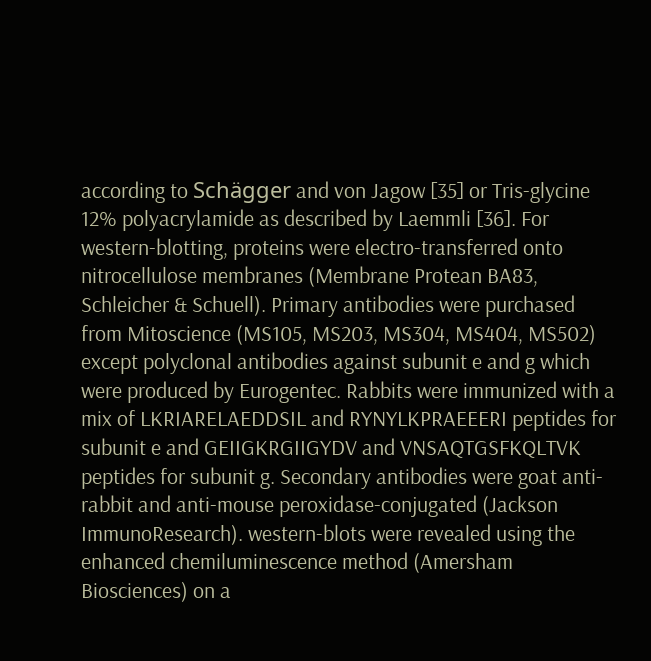according to Schägger and von Jagow [35] or Tris-glycine 12% polyacrylamide as described by Laemmli [36]. For western-blotting, proteins were electro-transferred onto nitrocellulose membranes (Membrane Protean BA83, Schleicher & Schuell). Primary antibodies were purchased from Mitoscience (MS105, MS203, MS304, MS404, MS502) except polyclonal antibodies against subunit e and g which were produced by Eurogentec. Rabbits were immunized with a mix of LKRIARELAEDDSIL and RYNYLKPRAEEERI peptides for subunit e and GEIIGKRGIIGYDV and VNSAQTGSFKQLTVK peptides for subunit g. Secondary antibodies were goat anti-rabbit and anti-mouse peroxidase-conjugated (Jackson ImmunoResearch). western-blots were revealed using the enhanced chemiluminescence method (Amersham Biosciences) on a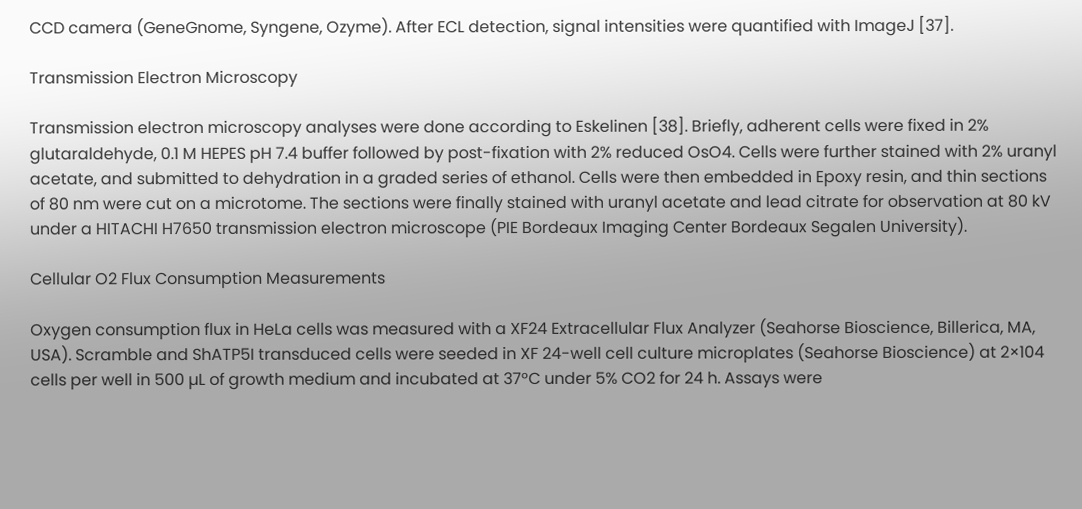CCD camera (GeneGnome, Syngene, Ozyme). After ECL detection, signal intensities were quantified with ImageJ [37].

Transmission Electron Microscopy

Transmission electron microscopy analyses were done according to Eskelinen [38]. Briefly, adherent cells were fixed in 2% glutaraldehyde, 0.1 M HEPES pH 7.4 buffer followed by post-fixation with 2% reduced OsO4. Cells were further stained with 2% uranyl acetate, and submitted to dehydration in a graded series of ethanol. Cells were then embedded in Epoxy resin, and thin sections of 80 nm were cut on a microtome. The sections were finally stained with uranyl acetate and lead citrate for observation at 80 kV under a HITACHI H7650 transmission electron microscope (PIE Bordeaux Imaging Center Bordeaux Segalen University).

Cellular O2 Flux Consumption Measurements

Oxygen consumption flux in HeLa cells was measured with a XF24 Extracellular Flux Analyzer (Seahorse Bioscience, Billerica, MA, USA). Scramble and ShATP5I transduced cells were seeded in XF 24-well cell culture microplates (Seahorse Bioscience) at 2×104 cells per well in 500 µL of growth medium and incubated at 37°C under 5% CO2 for 24 h. Assays were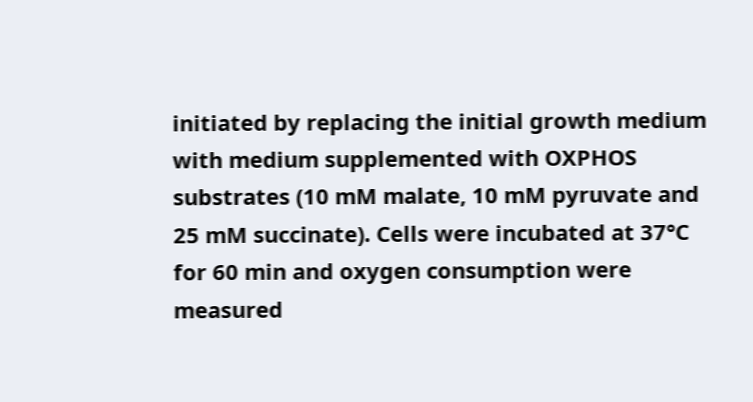initiated by replacing the initial growth medium with medium supplemented with OXPHOS substrates (10 mM malate, 10 mM pyruvate and 25 mM succinate). Cells were incubated at 37°C for 60 min and oxygen consumption were measured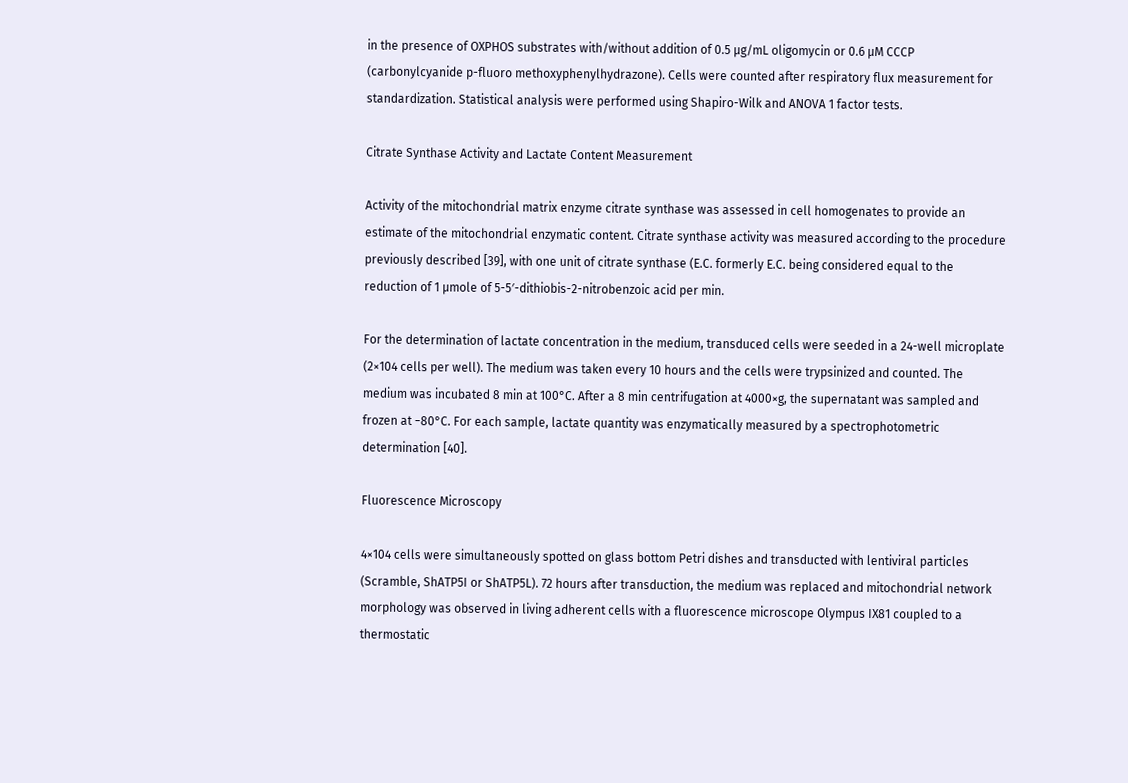in the presence of OXPHOS substrates with/without addition of 0.5 µg/mL oligomycin or 0.6 µM CCCP (carbonylcyanide p-fluoro methoxyphenylhydrazone). Cells were counted after respiratory flux measurement for standardization. Statistical analysis were performed using Shapiro-Wilk and ANOVA 1 factor tests.

Citrate Synthase Activity and Lactate Content Measurement

Activity of the mitochondrial matrix enzyme citrate synthase was assessed in cell homogenates to provide an estimate of the mitochondrial enzymatic content. Citrate synthase activity was measured according to the procedure previously described [39], with one unit of citrate synthase (E.C. formerly E.C. being considered equal to the reduction of 1 µmole of 5-5′-dithiobis-2-nitrobenzoic acid per min.

For the determination of lactate concentration in the medium, transduced cells were seeded in a 24-well microplate (2×104 cells per well). The medium was taken every 10 hours and the cells were trypsinized and counted. The medium was incubated 8 min at 100°C. After a 8 min centrifugation at 4000×g, the supernatant was sampled and frozen at −80°C. For each sample, lactate quantity was enzymatically measured by a spectrophotometric determination [40].

Fluorescence Microscopy

4×104 cells were simultaneously spotted on glass bottom Petri dishes and transducted with lentiviral particles (Scramble, ShATP5I or ShATP5L). 72 hours after transduction, the medium was replaced and mitochondrial network morphology was observed in living adherent cells with a fluorescence microscope Olympus IX81 coupled to a thermostatic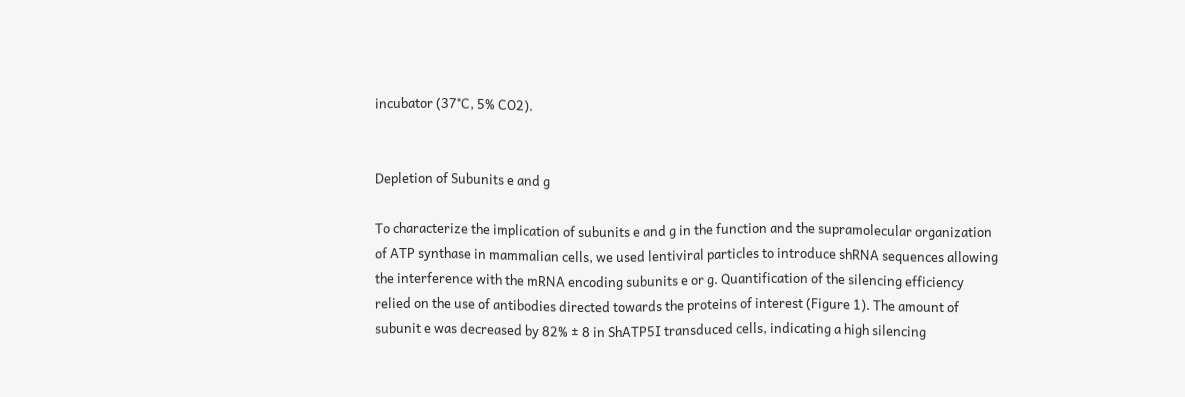incubator (37°C, 5% CO2).


Depletion of Subunits e and g

To characterize the implication of subunits e and g in the function and the supramolecular organization of ATP synthase in mammalian cells, we used lentiviral particles to introduce shRNA sequences allowing the interference with the mRNA encoding subunits e or g. Quantification of the silencing efficiency relied on the use of antibodies directed towards the proteins of interest (Figure 1). The amount of subunit e was decreased by 82% ± 8 in ShATP5I transduced cells, indicating a high silencing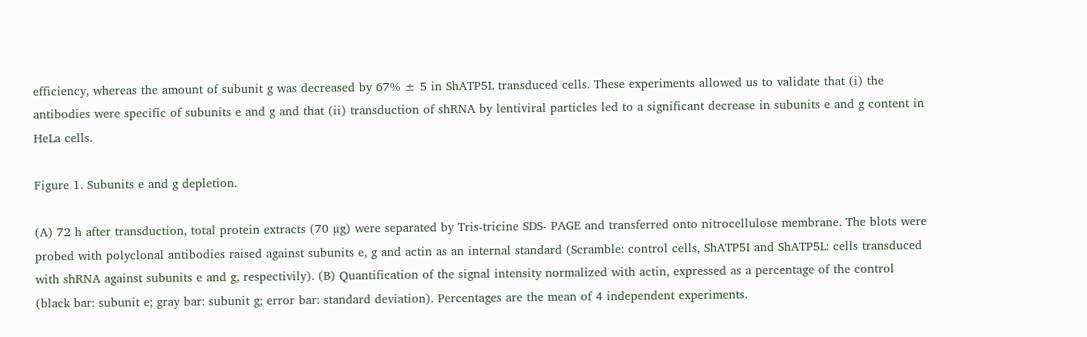efficiency, whereas the amount of subunit g was decreased by 67% ± 5 in ShATP5L transduced cells. These experiments allowed us to validate that (i) the antibodies were specific of subunits e and g and that (ii) transduction of shRNA by lentiviral particles led to a significant decrease in subunits e and g content in HeLa cells.

Figure 1. Subunits e and g depletion.

(A) 72 h after transduction, total protein extracts (70 µg) were separated by Tris-tricine SDS- PAGE and transferred onto nitrocellulose membrane. The blots were probed with polyclonal antibodies raised against subunits e, g and actin as an internal standard (Scramble: control cells, ShATP5I and ShATP5L: cells transduced with shRNA against subunits e and g, respectivily). (B) Quantification of the signal intensity normalized with actin, expressed as a percentage of the control (black bar: subunit e; gray bar: subunit g; error bar: standard deviation). Percentages are the mean of 4 independent experiments.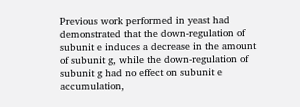Previous work performed in yeast had demonstrated that the down-regulation of subunit e induces a decrease in the amount of subunit g, while the down-regulation of subunit g had no effect on subunit e accumulation,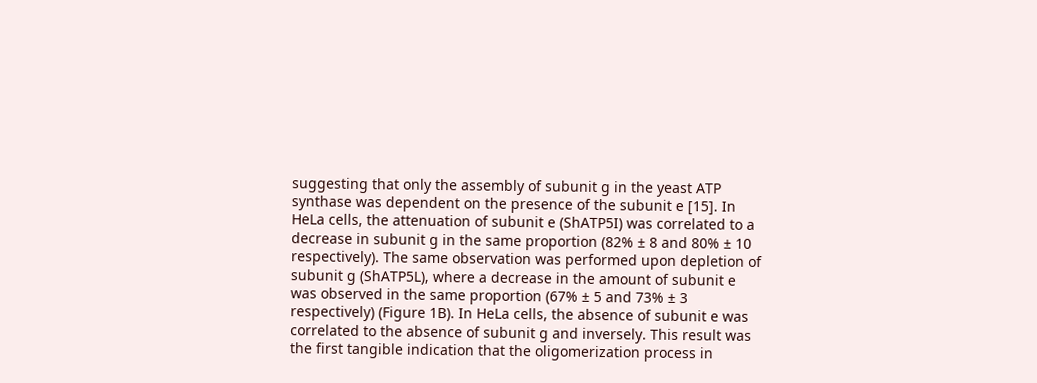suggesting that only the assembly of subunit g in the yeast ATP synthase was dependent on the presence of the subunit e [15]. In HeLa cells, the attenuation of subunit e (ShATP5I) was correlated to a decrease in subunit g in the same proportion (82% ± 8 and 80% ± 10 respectively). The same observation was performed upon depletion of subunit g (ShATP5L), where a decrease in the amount of subunit e was observed in the same proportion (67% ± 5 and 73% ± 3 respectively) (Figure 1B). In HeLa cells, the absence of subunit e was correlated to the absence of subunit g and inversely. This result was the first tangible indication that the oligomerization process in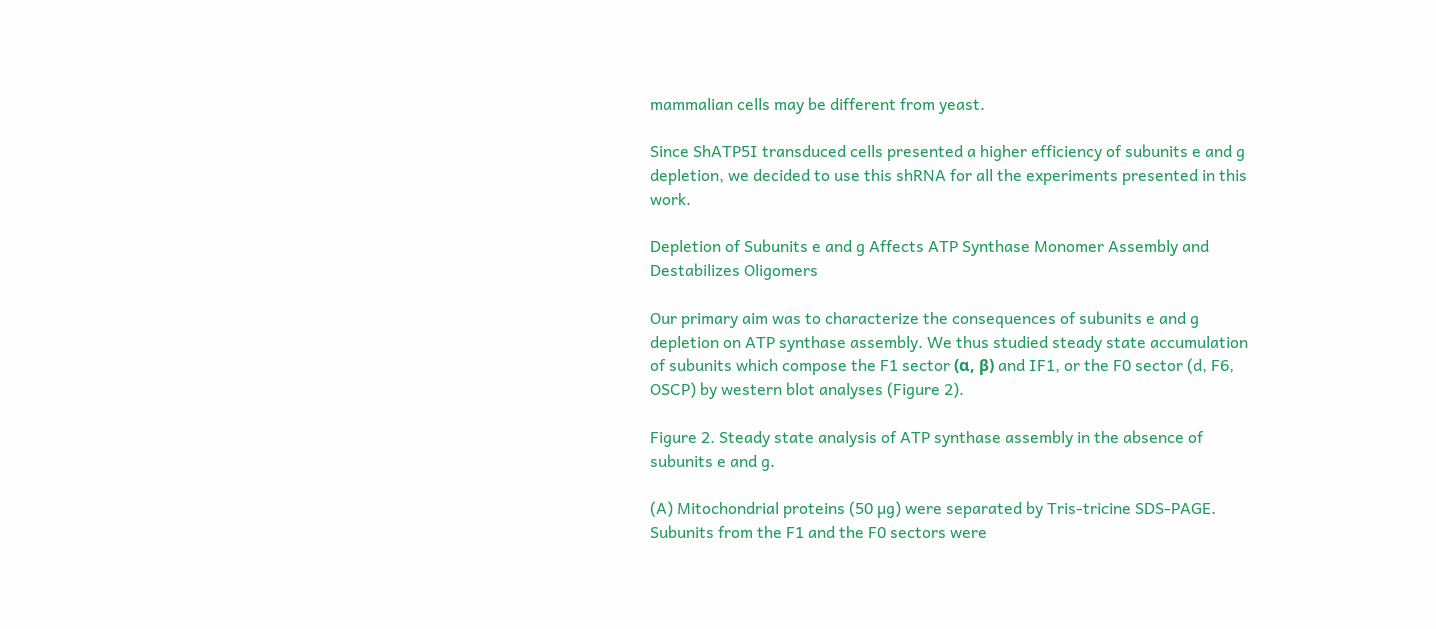mammalian cells may be different from yeast.

Since ShATP5I transduced cells presented a higher efficiency of subunits e and g depletion, we decided to use this shRNA for all the experiments presented in this work.

Depletion of Subunits e and g Affects ATP Synthase Monomer Assembly and Destabilizes Oligomers

Our primary aim was to characterize the consequences of subunits e and g depletion on ATP synthase assembly. We thus studied steady state accumulation of subunits which compose the F1 sector (α, β) and IF1, or the F0 sector (d, F6, OSCP) by western blot analyses (Figure 2).

Figure 2. Steady state analysis of ATP synthase assembly in the absence of subunits e and g.

(A) Mitochondrial proteins (50 µg) were separated by Tris-tricine SDS-PAGE. Subunits from the F1 and the F0 sectors were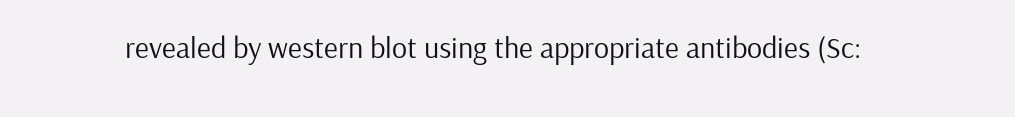revealed by western blot using the appropriate antibodies (Sc: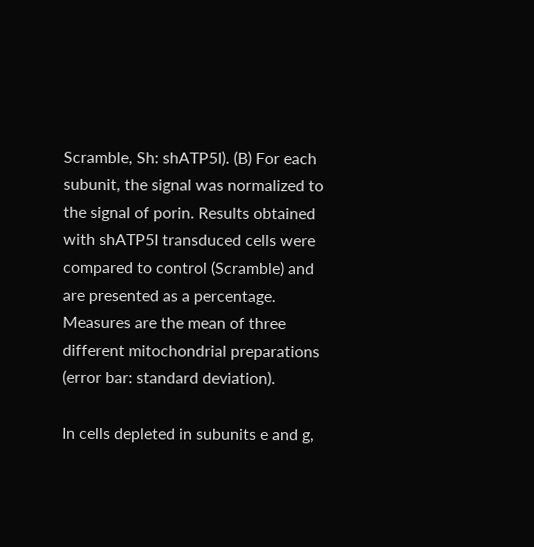Scramble, Sh: shATP5I). (B) For each subunit, the signal was normalized to the signal of porin. Results obtained with shATP5I transduced cells were compared to control (Scramble) and are presented as a percentage. Measures are the mean of three different mitochondrial preparations (error bar: standard deviation).

In cells depleted in subunits e and g,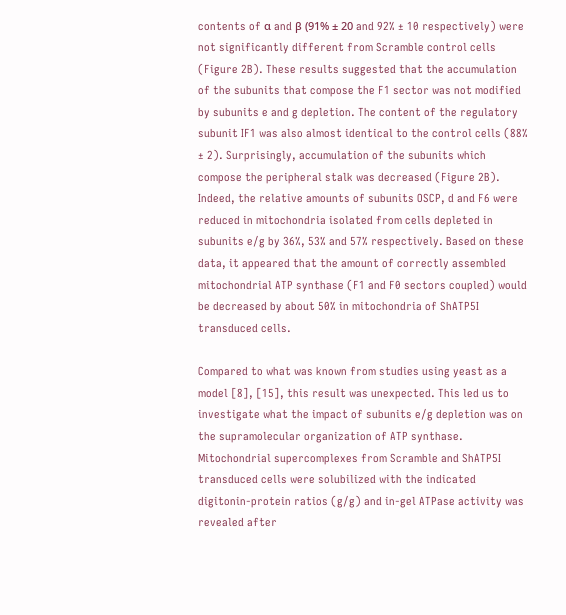contents of α and β (91% ± 20 and 92% ± 10 respectively) were not significantly different from Scramble control cells (Figure 2B). These results suggested that the accumulation of the subunits that compose the F1 sector was not modified by subunits e and g depletion. The content of the regulatory subunit IF1 was also almost identical to the control cells (88% ± 2). Surprisingly, accumulation of the subunits which compose the peripheral stalk was decreased (Figure 2B). Indeed, the relative amounts of subunits OSCP, d and F6 were reduced in mitochondria isolated from cells depleted in subunits e/g by 36%, 53% and 57% respectively. Based on these data, it appeared that the amount of correctly assembled mitochondrial ATP synthase (F1 and F0 sectors coupled) would be decreased by about 50% in mitochondria of ShATP5I transduced cells.

Compared to what was known from studies using yeast as a model [8], [15], this result was unexpected. This led us to investigate what the impact of subunits e/g depletion was on the supramolecular organization of ATP synthase. Mitochondrial supercomplexes from Scramble and ShATP5I transduced cells were solubilized with the indicated digitonin-protein ratios (g/g) and in-gel ATPase activity was revealed after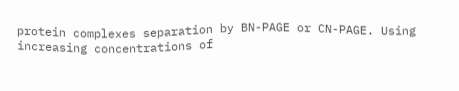protein complexes separation by BN-PAGE or CN-PAGE. Using increasing concentrations of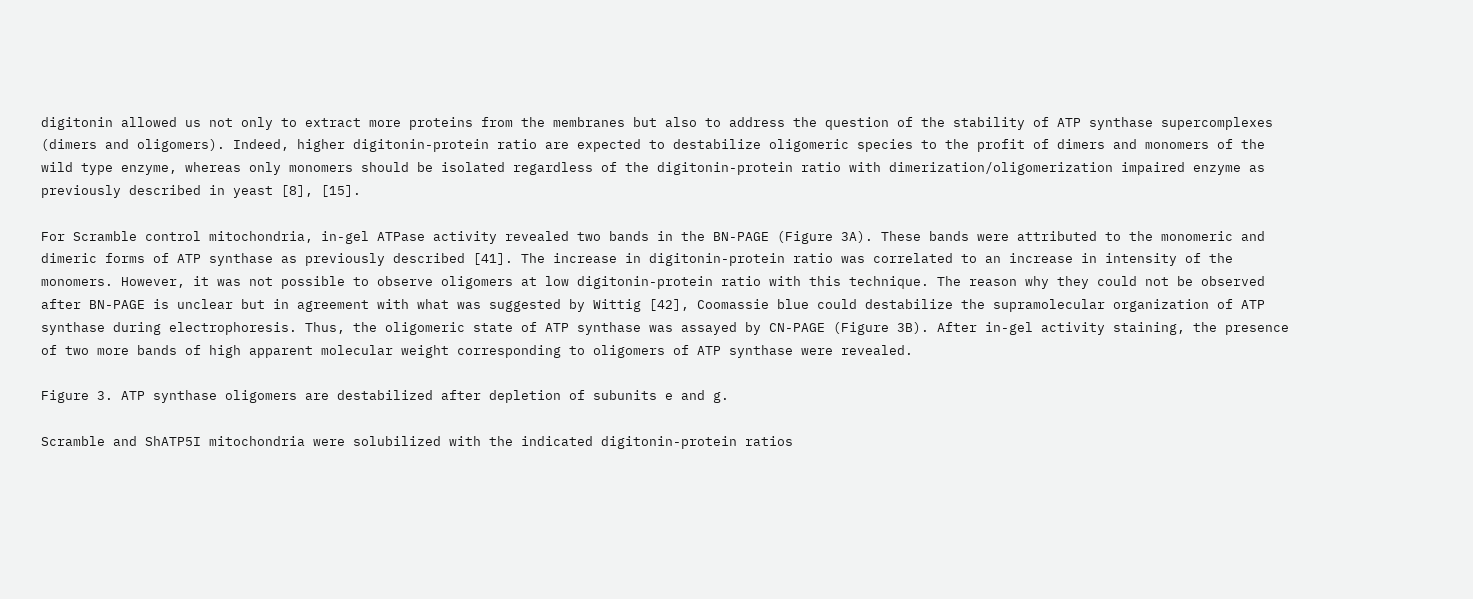digitonin allowed us not only to extract more proteins from the membranes but also to address the question of the stability of ATP synthase supercomplexes (dimers and oligomers). Indeed, higher digitonin-protein ratio are expected to destabilize oligomeric species to the profit of dimers and monomers of the wild type enzyme, whereas only monomers should be isolated regardless of the digitonin-protein ratio with dimerization/oligomerization impaired enzyme as previously described in yeast [8], [15].

For Scramble control mitochondria, in-gel ATPase activity revealed two bands in the BN-PAGE (Figure 3A). These bands were attributed to the monomeric and dimeric forms of ATP synthase as previously described [41]. The increase in digitonin-protein ratio was correlated to an increase in intensity of the monomers. However, it was not possible to observe oligomers at low digitonin-protein ratio with this technique. The reason why they could not be observed after BN-PAGE is unclear but in agreement with what was suggested by Wittig [42], Coomassie blue could destabilize the supramolecular organization of ATP synthase during electrophoresis. Thus, the oligomeric state of ATP synthase was assayed by CN-PAGE (Figure 3B). After in-gel activity staining, the presence of two more bands of high apparent molecular weight corresponding to oligomers of ATP synthase were revealed.

Figure 3. ATP synthase oligomers are destabilized after depletion of subunits e and g.

Scramble and ShATP5I mitochondria were solubilized with the indicated digitonin-protein ratios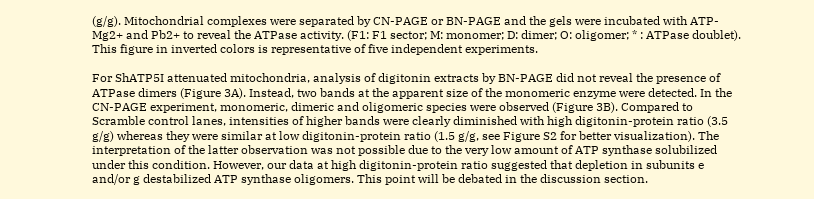(g/g). Mitochondrial complexes were separated by CN-PAGE or BN-PAGE and the gels were incubated with ATP-Mg2+ and Pb2+ to reveal the ATPase activity. (F1: F1 sector; M: monomer; D: dimer; O: oligomer; * : ATPase doublet). This figure in inverted colors is representative of five independent experiments.

For ShATP5I attenuated mitochondria, analysis of digitonin extracts by BN-PAGE did not reveal the presence of ATPase dimers (Figure 3A). Instead, two bands at the apparent size of the monomeric enzyme were detected. In the CN-PAGE experiment, monomeric, dimeric and oligomeric species were observed (Figure 3B). Compared to Scramble control lanes, intensities of higher bands were clearly diminished with high digitonin-protein ratio (3.5 g/g) whereas they were similar at low digitonin-protein ratio (1.5 g/g, see Figure S2 for better visualization). The interpretation of the latter observation was not possible due to the very low amount of ATP synthase solubilized under this condition. However, our data at high digitonin-protein ratio suggested that depletion in subunits e and/or g destabilized ATP synthase oligomers. This point will be debated in the discussion section.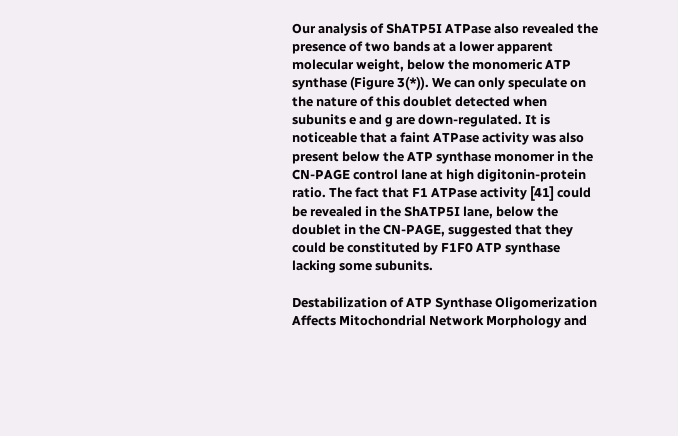Our analysis of ShATP5I ATPase also revealed the presence of two bands at a lower apparent molecular weight, below the monomeric ATP synthase (Figure 3(*)). We can only speculate on the nature of this doublet detected when subunits e and g are down-regulated. It is noticeable that a faint ATPase activity was also present below the ATP synthase monomer in the CN-PAGE control lane at high digitonin-protein ratio. The fact that F1 ATPase activity [41] could be revealed in the ShATP5I lane, below the doublet in the CN-PAGE, suggested that they could be constituted by F1F0 ATP synthase lacking some subunits.

Destabilization of ATP Synthase Oligomerization Affects Mitochondrial Network Morphology and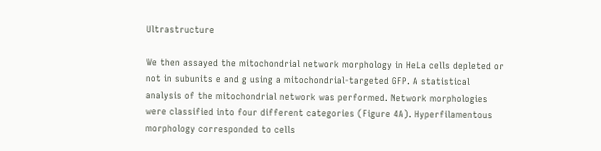Ultrastructure

We then assayed the mitochondrial network morphology in HeLa cells depleted or not in subunits e and g using a mitochondrial-targeted GFP. A statistical analysis of the mitochondrial network was performed. Network morphologies were classified into four different categories (Figure 4A). Hyperfilamentous morphology corresponded to cells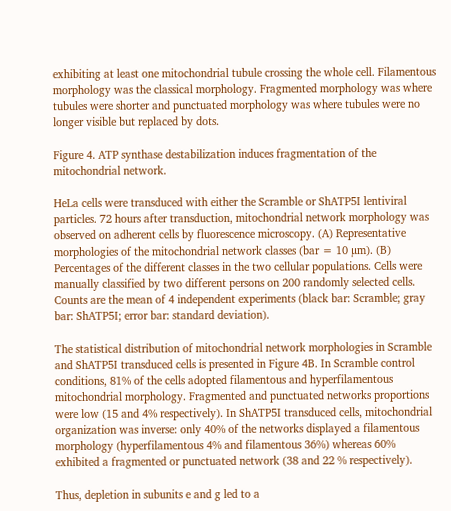exhibiting at least one mitochondrial tubule crossing the whole cell. Filamentous morphology was the classical morphology. Fragmented morphology was where tubules were shorter and punctuated morphology was where tubules were no longer visible but replaced by dots.

Figure 4. ATP synthase destabilization induces fragmentation of the mitochondrial network.

HeLa cells were transduced with either the Scramble or ShATP5I lentiviral particles. 72 hours after transduction, mitochondrial network morphology was observed on adherent cells by fluorescence microscopy. (A) Representative morphologies of the mitochondrial network classes (bar = 10 µm). (B) Percentages of the different classes in the two cellular populations. Cells were manually classified by two different persons on 200 randomly selected cells. Counts are the mean of 4 independent experiments (black bar: Scramble; gray bar: ShATP5I; error bar: standard deviation).

The statistical distribution of mitochondrial network morphologies in Scramble and ShATP5I transduced cells is presented in Figure 4B. In Scramble control conditions, 81% of the cells adopted filamentous and hyperfilamentous mitochondrial morphology. Fragmented and punctuated networks proportions were low (15 and 4% respectively). In ShATP5I transduced cells, mitochondrial organization was inverse: only 40% of the networks displayed a filamentous morphology (hyperfilamentous 4% and filamentous 36%) whereas 60% exhibited a fragmented or punctuated network (38 and 22 % respectively).

Thus, depletion in subunits e and g led to a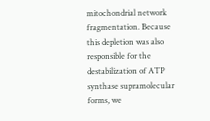mitochondrial network fragmentation. Because this depletion was also responsible for the destabilization of ATP synthase supramolecular forms, we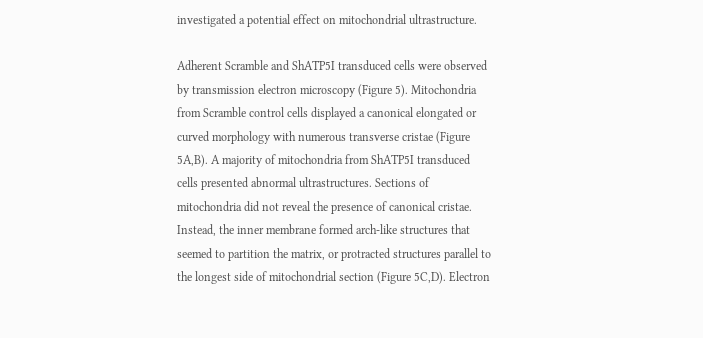investigated a potential effect on mitochondrial ultrastructure.

Adherent Scramble and ShATP5I transduced cells were observed by transmission electron microscopy (Figure 5). Mitochondria from Scramble control cells displayed a canonical elongated or curved morphology with numerous transverse cristae (Figure 5A,B). A majority of mitochondria from ShATP5I transduced cells presented abnormal ultrastructures. Sections of mitochondria did not reveal the presence of canonical cristae. Instead, the inner membrane formed arch-like structures that seemed to partition the matrix, or protracted structures parallel to the longest side of mitochondrial section (Figure 5C,D). Electron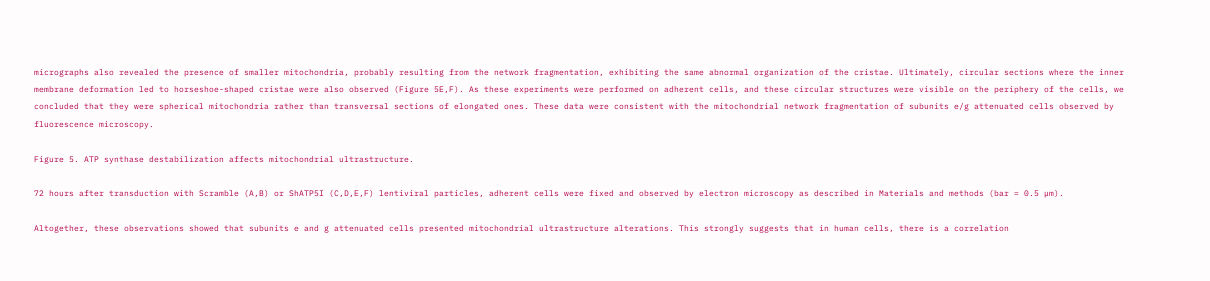micrographs also revealed the presence of smaller mitochondria, probably resulting from the network fragmentation, exhibiting the same abnormal organization of the cristae. Ultimately, circular sections where the inner membrane deformation led to horseshoe-shaped cristae were also observed (Figure 5E,F). As these experiments were performed on adherent cells, and these circular structures were visible on the periphery of the cells, we concluded that they were spherical mitochondria rather than transversal sections of elongated ones. These data were consistent with the mitochondrial network fragmentation of subunits e/g attenuated cells observed by fluorescence microscopy.

Figure 5. ATP synthase destabilization affects mitochondrial ultrastructure.

72 hours after transduction with Scramble (A,B) or ShATP5I (C,D,E,F) lentiviral particles, adherent cells were fixed and observed by electron microscopy as described in Materials and methods (bar = 0.5 µm).

Altogether, these observations showed that subunits e and g attenuated cells presented mitochondrial ultrastructure alterations. This strongly suggests that in human cells, there is a correlation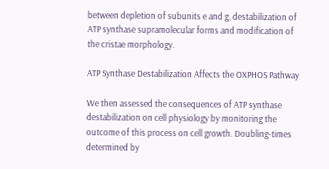between depletion of subunits e and g, destabilization of ATP synthase supramolecular forms and modification of the cristae morphology.

ATP Synthase Destabilization Affects the OXPHOS Pathway

We then assessed the consequences of ATP synthase destabilization on cell physiology by monitoring the outcome of this process on cell growth. Doubling-times determined by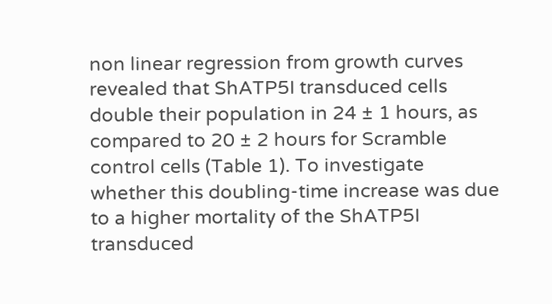non linear regression from growth curves revealed that ShATP5I transduced cells double their population in 24 ± 1 hours, as compared to 20 ± 2 hours for Scramble control cells (Table 1). To investigate whether this doubling-time increase was due to a higher mortality of the ShATP5I transduced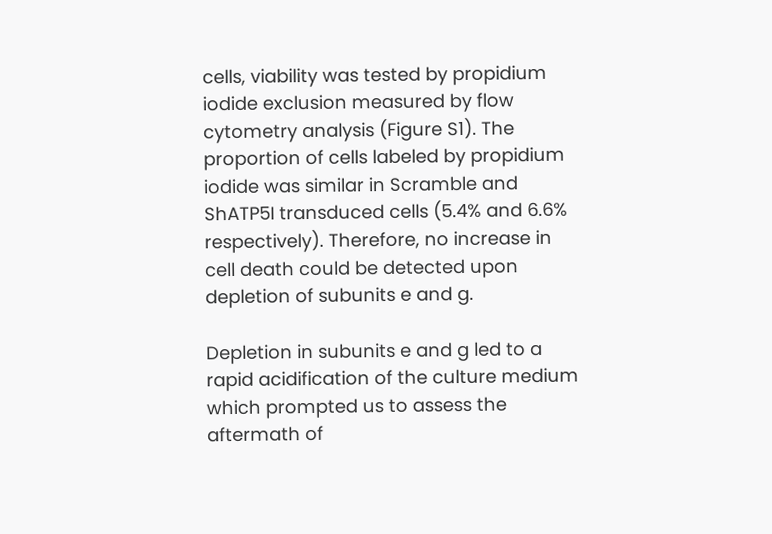cells, viability was tested by propidium iodide exclusion measured by flow cytometry analysis (Figure S1). The proportion of cells labeled by propidium iodide was similar in Scramble and ShATP5I transduced cells (5.4% and 6.6% respectively). Therefore, no increase in cell death could be detected upon depletion of subunits e and g.

Depletion in subunits e and g led to a rapid acidification of the culture medium which prompted us to assess the aftermath of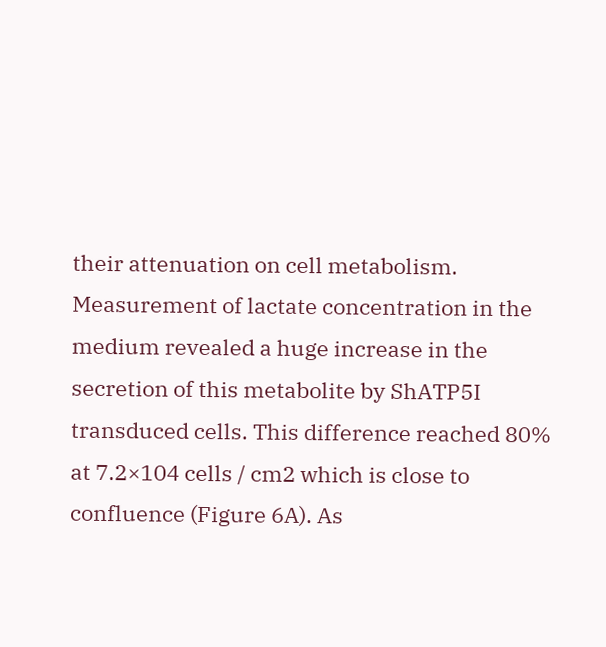their attenuation on cell metabolism. Measurement of lactate concentration in the medium revealed a huge increase in the secretion of this metabolite by ShATP5I transduced cells. This difference reached 80% at 7.2×104 cells / cm2 which is close to confluence (Figure 6A). As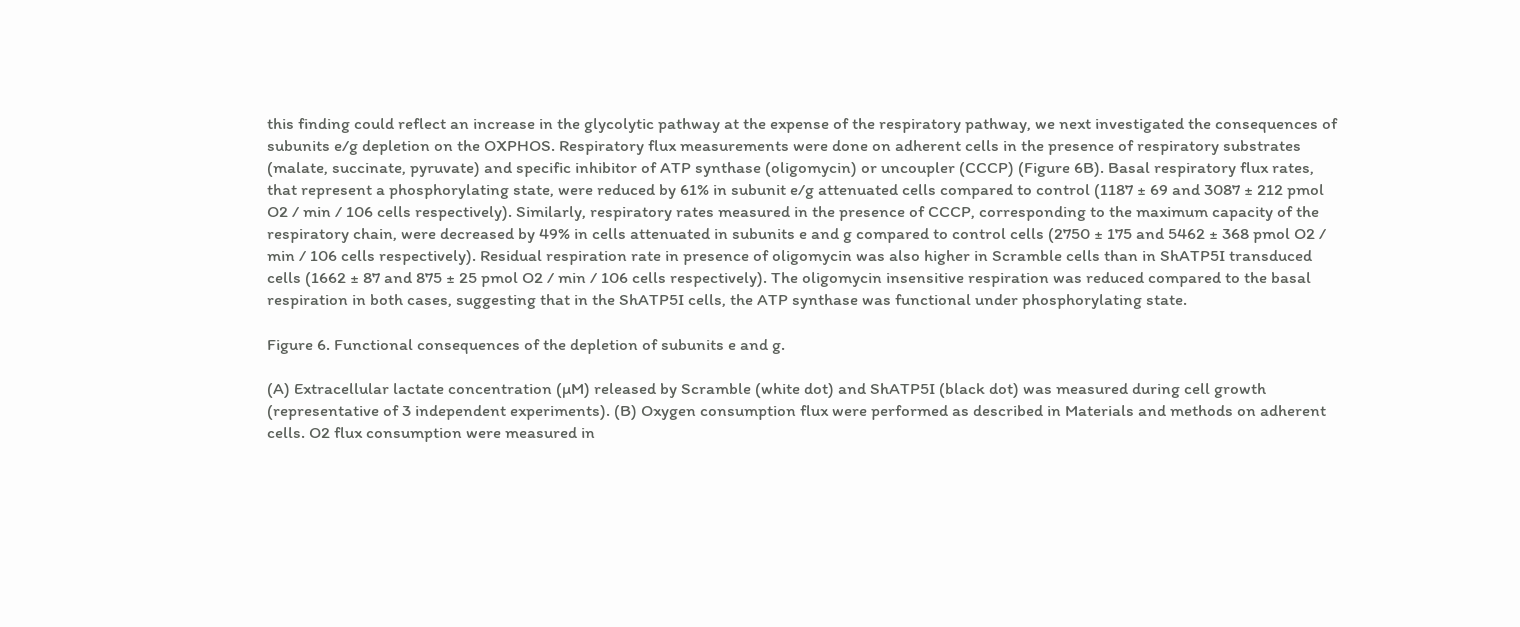this finding could reflect an increase in the glycolytic pathway at the expense of the respiratory pathway, we next investigated the consequences of subunits e/g depletion on the OXPHOS. Respiratory flux measurements were done on adherent cells in the presence of respiratory substrates (malate, succinate, pyruvate) and specific inhibitor of ATP synthase (oligomycin) or uncoupler (CCCP) (Figure 6B). Basal respiratory flux rates, that represent a phosphorylating state, were reduced by 61% in subunit e/g attenuated cells compared to control (1187 ± 69 and 3087 ± 212 pmol O2 / min / 106 cells respectively). Similarly, respiratory rates measured in the presence of CCCP, corresponding to the maximum capacity of the respiratory chain, were decreased by 49% in cells attenuated in subunits e and g compared to control cells (2750 ± 175 and 5462 ± 368 pmol O2 / min / 106 cells respectively). Residual respiration rate in presence of oligomycin was also higher in Scramble cells than in ShATP5I transduced cells (1662 ± 87 and 875 ± 25 pmol O2 / min / 106 cells respectively). The oligomycin insensitive respiration was reduced compared to the basal respiration in both cases, suggesting that in the ShATP5I cells, the ATP synthase was functional under phosphorylating state.

Figure 6. Functional consequences of the depletion of subunits e and g.

(A) Extracellular lactate concentration (µM) released by Scramble (white dot) and ShATP5I (black dot) was measured during cell growth (representative of 3 independent experiments). (B) Oxygen consumption flux were performed as described in Materials and methods on adherent cells. O2 flux consumption were measured in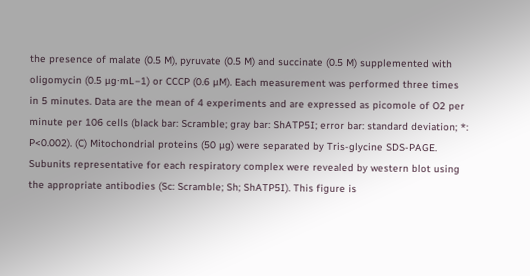the presence of malate (0.5 M), pyruvate (0.5 M) and succinate (0.5 M) supplemented with oligomycin (0.5 µg⋅mL−1) or CCCP (0.6 µM). Each measurement was performed three times in 5 minutes. Data are the mean of 4 experiments and are expressed as picomole of O2 per minute per 106 cells (black bar: Scramble; gray bar: ShATP5I; error bar: standard deviation; *: P<0.002). (C) Mitochondrial proteins (50 µg) were separated by Tris-glycine SDS-PAGE. Subunits representative for each respiratory complex were revealed by western blot using the appropriate antibodies (Sc: Scramble; Sh; ShATP5I). This figure is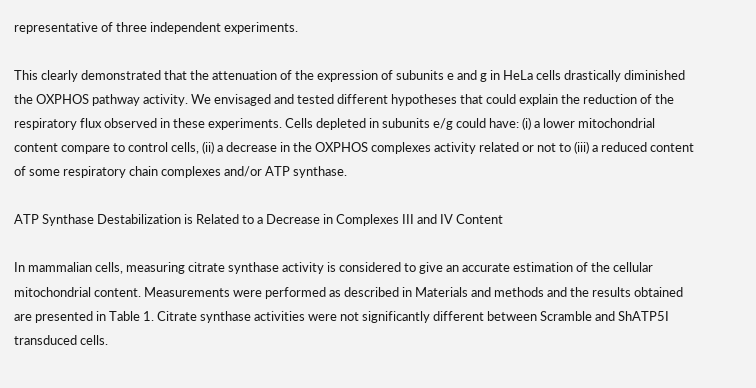representative of three independent experiments.

This clearly demonstrated that the attenuation of the expression of subunits e and g in HeLa cells drastically diminished the OXPHOS pathway activity. We envisaged and tested different hypotheses that could explain the reduction of the respiratory flux observed in these experiments. Cells depleted in subunits e/g could have: (i) a lower mitochondrial content compare to control cells, (ii) a decrease in the OXPHOS complexes activity related or not to (iii) a reduced content of some respiratory chain complexes and/or ATP synthase.

ATP Synthase Destabilization is Related to a Decrease in Complexes III and IV Content

In mammalian cells, measuring citrate synthase activity is considered to give an accurate estimation of the cellular mitochondrial content. Measurements were performed as described in Materials and methods and the results obtained are presented in Table 1. Citrate synthase activities were not significantly different between Scramble and ShATP5I transduced cells.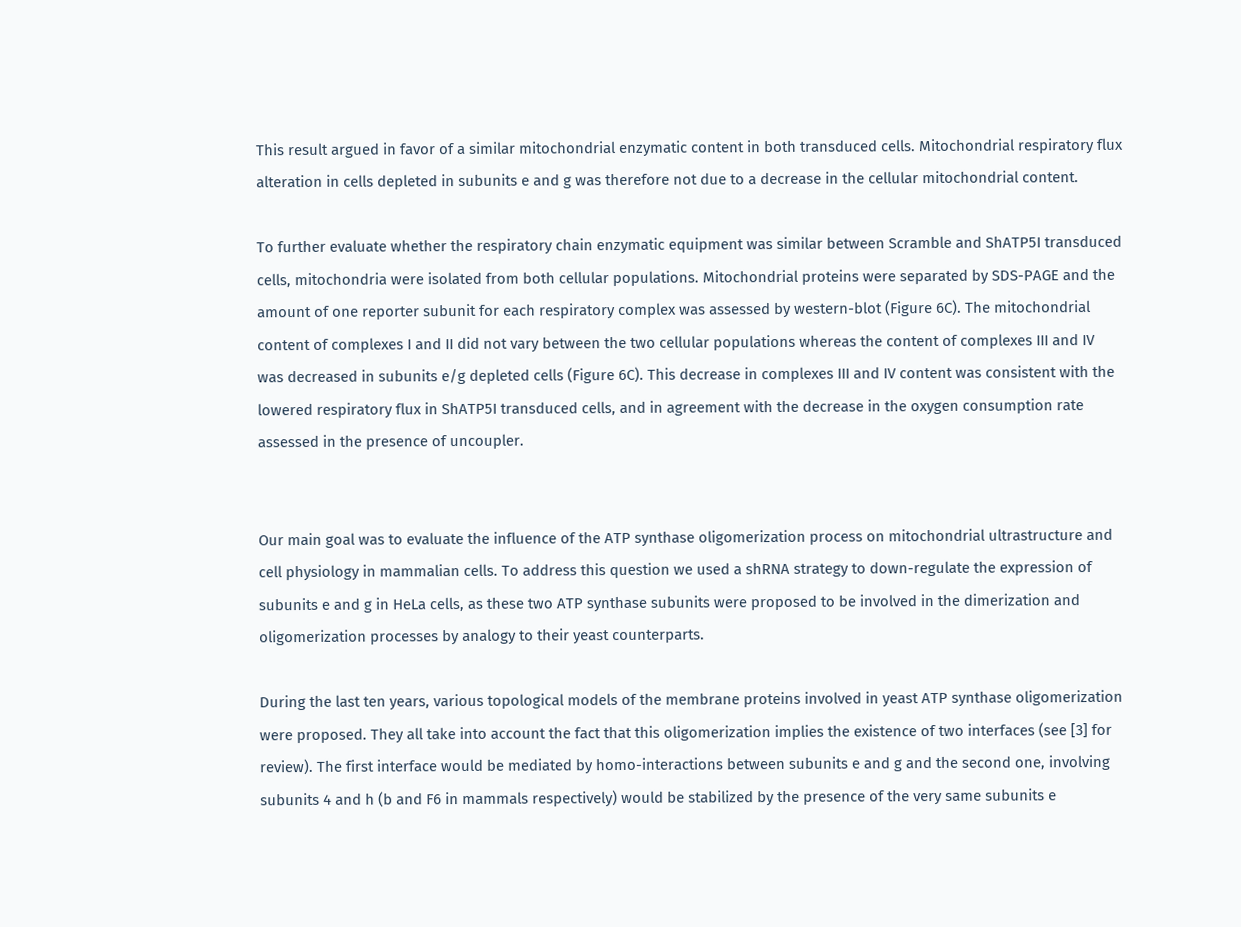This result argued in favor of a similar mitochondrial enzymatic content in both transduced cells. Mitochondrial respiratory flux alteration in cells depleted in subunits e and g was therefore not due to a decrease in the cellular mitochondrial content.

To further evaluate whether the respiratory chain enzymatic equipment was similar between Scramble and ShATP5I transduced cells, mitochondria were isolated from both cellular populations. Mitochondrial proteins were separated by SDS-PAGE and the amount of one reporter subunit for each respiratory complex was assessed by western-blot (Figure 6C). The mitochondrial content of complexes I and II did not vary between the two cellular populations whereas the content of complexes III and IV was decreased in subunits e/g depleted cells (Figure 6C). This decrease in complexes III and IV content was consistent with the lowered respiratory flux in ShATP5I transduced cells, and in agreement with the decrease in the oxygen consumption rate assessed in the presence of uncoupler.


Our main goal was to evaluate the influence of the ATP synthase oligomerization process on mitochondrial ultrastructure and cell physiology in mammalian cells. To address this question we used a shRNA strategy to down-regulate the expression of subunits e and g in HeLa cells, as these two ATP synthase subunits were proposed to be involved in the dimerization and oligomerization processes by analogy to their yeast counterparts.

During the last ten years, various topological models of the membrane proteins involved in yeast ATP synthase oligomerization were proposed. They all take into account the fact that this oligomerization implies the existence of two interfaces (see [3] for review). The first interface would be mediated by homo-interactions between subunits e and g and the second one, involving subunits 4 and h (b and F6 in mammals respectively) would be stabilized by the presence of the very same subunits e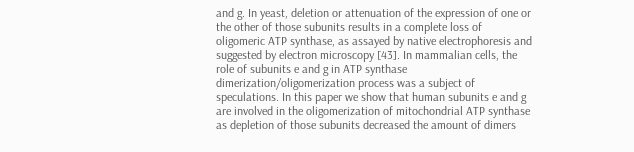and g. In yeast, deletion or attenuation of the expression of one or the other of those subunits results in a complete loss of oligomeric ATP synthase, as assayed by native electrophoresis and suggested by electron microscopy [43]. In mammalian cells, the role of subunits e and g in ATP synthase dimerization/oligomerization process was a subject of speculations. In this paper we show that human subunits e and g are involved in the oligomerization of mitochondrial ATP synthase as depletion of those subunits decreased the amount of dimers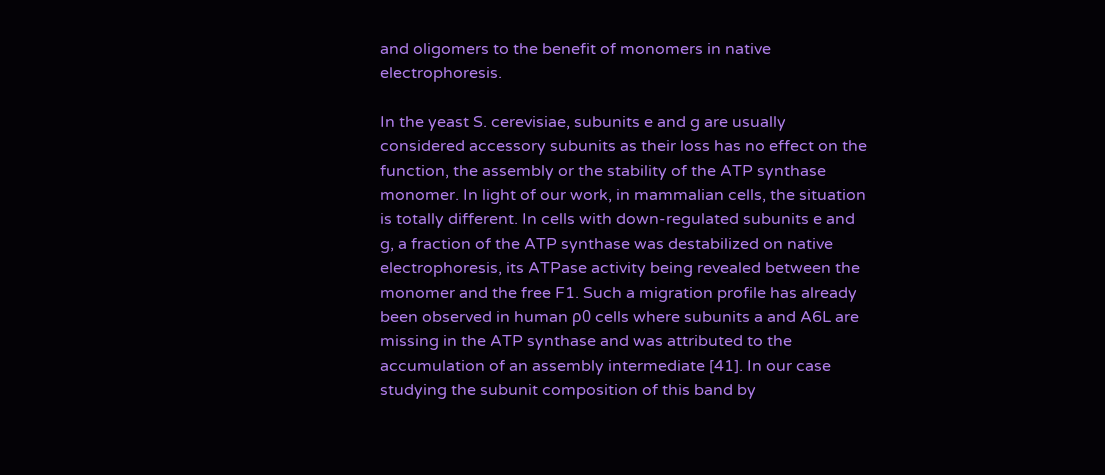and oligomers to the benefit of monomers in native electrophoresis.

In the yeast S. cerevisiae, subunits e and g are usually considered accessory subunits as their loss has no effect on the function, the assembly or the stability of the ATP synthase monomer. In light of our work, in mammalian cells, the situation is totally different. In cells with down-regulated subunits e and g, a fraction of the ATP synthase was destabilized on native electrophoresis, its ATPase activity being revealed between the monomer and the free F1. Such a migration profile has already been observed in human ρ0 cells where subunits a and A6L are missing in the ATP synthase and was attributed to the accumulation of an assembly intermediate [41]. In our case studying the subunit composition of this band by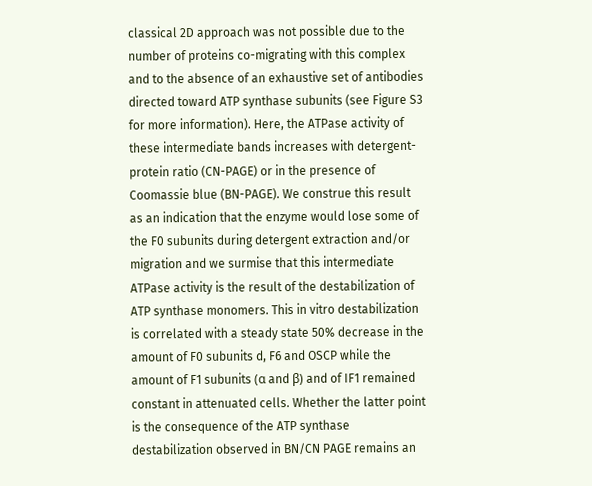classical 2D approach was not possible due to the number of proteins co-migrating with this complex and to the absence of an exhaustive set of antibodies directed toward ATP synthase subunits (see Figure S3 for more information). Here, the ATPase activity of these intermediate bands increases with detergent-protein ratio (CN-PAGE) or in the presence of Coomassie blue (BN-PAGE). We construe this result as an indication that the enzyme would lose some of the F0 subunits during detergent extraction and/or migration and we surmise that this intermediate ATPase activity is the result of the destabilization of ATP synthase monomers. This in vitro destabilization is correlated with a steady state 50% decrease in the amount of F0 subunits d, F6 and OSCP while the amount of F1 subunits (α and β) and of IF1 remained constant in attenuated cells. Whether the latter point is the consequence of the ATP synthase destabilization observed in BN/CN PAGE remains an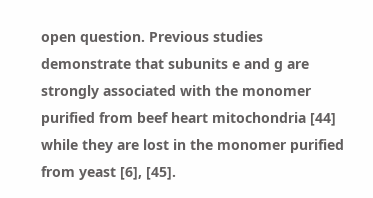open question. Previous studies demonstrate that subunits e and g are strongly associated with the monomer purified from beef heart mitochondria [44] while they are lost in the monomer purified from yeast [6], [45].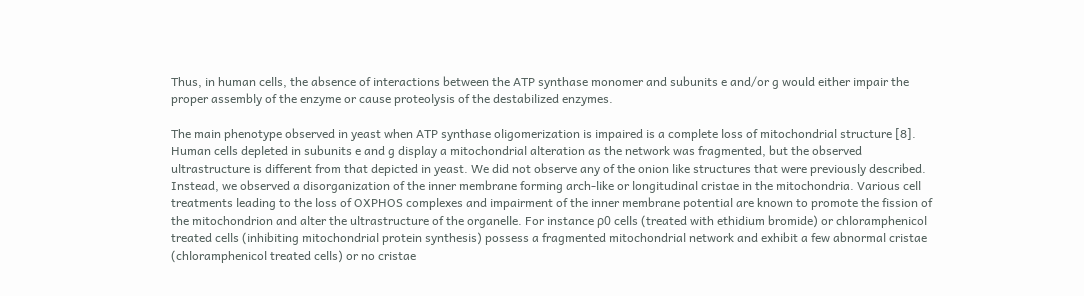Thus, in human cells, the absence of interactions between the ATP synthase monomer and subunits e and/or g would either impair the proper assembly of the enzyme or cause proteolysis of the destabilized enzymes.

The main phenotype observed in yeast when ATP synthase oligomerization is impaired is a complete loss of mitochondrial structure [8]. Human cells depleted in subunits e and g display a mitochondrial alteration as the network was fragmented, but the observed ultrastructure is different from that depicted in yeast. We did not observe any of the onion like structures that were previously described. Instead, we observed a disorganization of the inner membrane forming arch-like or longitudinal cristae in the mitochondria. Various cell treatments leading to the loss of OXPHOS complexes and impairment of the inner membrane potential are known to promote the fission of the mitochondrion and alter the ultrastructure of the organelle. For instance ρ0 cells (treated with ethidium bromide) or chloramphenicol treated cells (inhibiting mitochondrial protein synthesis) possess a fragmented mitochondrial network and exhibit a few abnormal cristae (chloramphenicol treated cells) or no cristae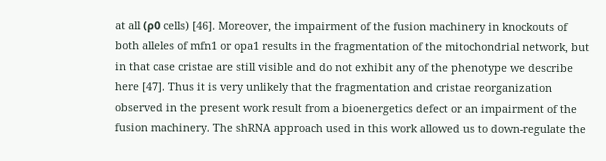at all (ρ0 cells) [46]. Moreover, the impairment of the fusion machinery in knockouts of both alleles of mfn1 or opa1 results in the fragmentation of the mitochondrial network, but in that case cristae are still visible and do not exhibit any of the phenotype we describe here [47]. Thus it is very unlikely that the fragmentation and cristae reorganization observed in the present work result from a bioenergetics defect or an impairment of the fusion machinery. The shRNA approach used in this work allowed us to down-regulate the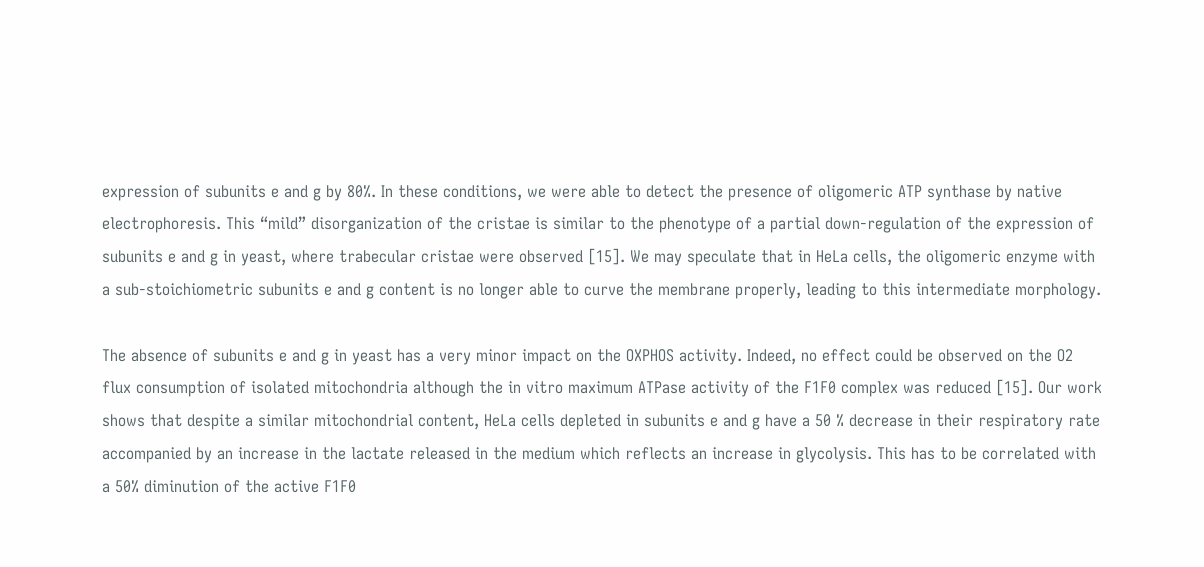expression of subunits e and g by 80%. In these conditions, we were able to detect the presence of oligomeric ATP synthase by native electrophoresis. This “mild” disorganization of the cristae is similar to the phenotype of a partial down-regulation of the expression of subunits e and g in yeast, where trabecular cristae were observed [15]. We may speculate that in HeLa cells, the oligomeric enzyme with a sub-stoichiometric subunits e and g content is no longer able to curve the membrane properly, leading to this intermediate morphology.

The absence of subunits e and g in yeast has a very minor impact on the OXPHOS activity. Indeed, no effect could be observed on the O2 flux consumption of isolated mitochondria although the in vitro maximum ATPase activity of the F1F0 complex was reduced [15]. Our work shows that despite a similar mitochondrial content, HeLa cells depleted in subunits e and g have a 50 % decrease in their respiratory rate accompanied by an increase in the lactate released in the medium which reflects an increase in glycolysis. This has to be correlated with a 50% diminution of the active F1F0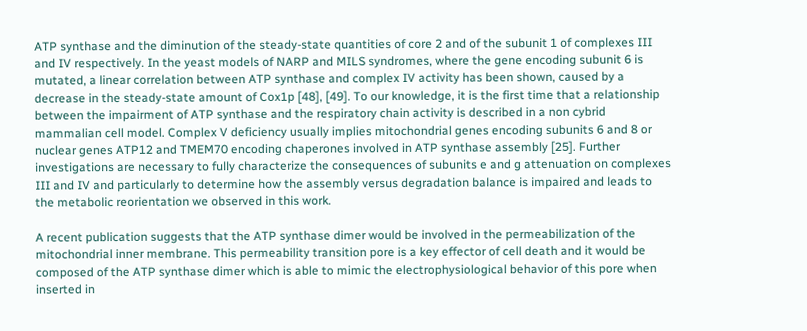ATP synthase and the diminution of the steady-state quantities of core 2 and of the subunit 1 of complexes III and IV respectively. In the yeast models of NARP and MILS syndromes, where the gene encoding subunit 6 is mutated, a linear correlation between ATP synthase and complex IV activity has been shown, caused by a decrease in the steady-state amount of Cox1p [48], [49]. To our knowledge, it is the first time that a relationship between the impairment of ATP synthase and the respiratory chain activity is described in a non cybrid mammalian cell model. Complex V deficiency usually implies mitochondrial genes encoding subunits 6 and 8 or nuclear genes ATP12 and TMEM70 encoding chaperones involved in ATP synthase assembly [25]. Further investigations are necessary to fully characterize the consequences of subunits e and g attenuation on complexes III and IV and particularly to determine how the assembly versus degradation balance is impaired and leads to the metabolic reorientation we observed in this work.

A recent publication suggests that the ATP synthase dimer would be involved in the permeabilization of the mitochondrial inner membrane. This permeability transition pore is a key effector of cell death and it would be composed of the ATP synthase dimer which is able to mimic the electrophysiological behavior of this pore when inserted in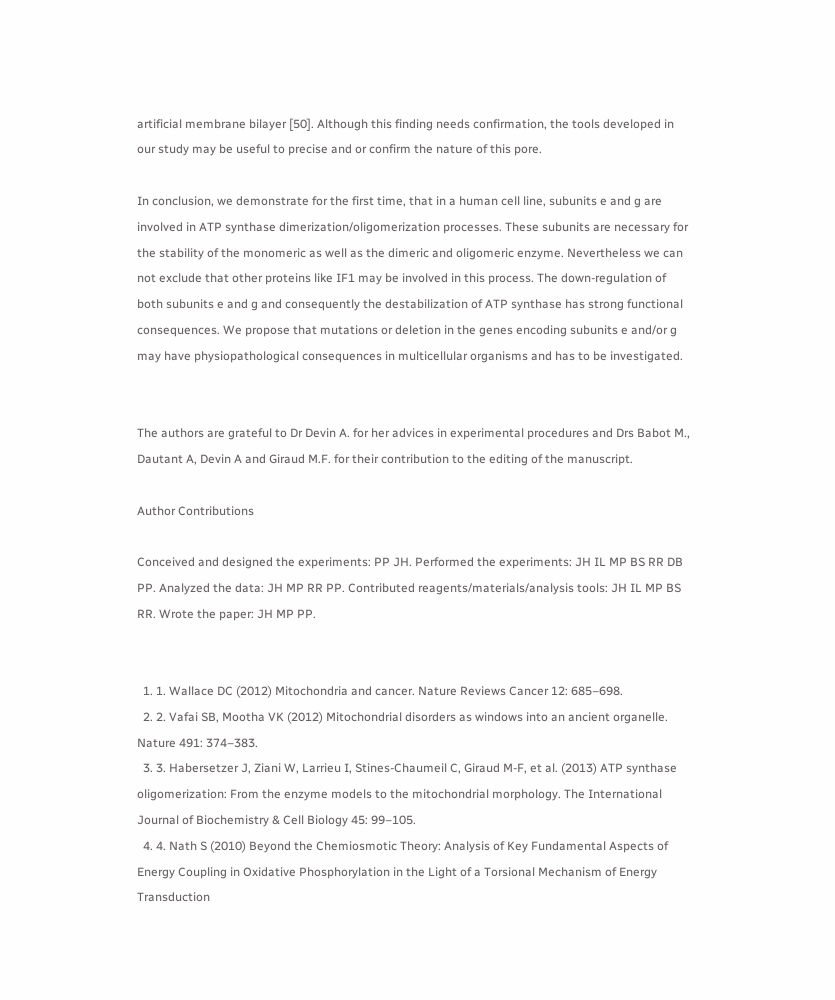artificial membrane bilayer [50]. Although this finding needs confirmation, the tools developed in our study may be useful to precise and or confirm the nature of this pore.

In conclusion, we demonstrate for the first time, that in a human cell line, subunits e and g are involved in ATP synthase dimerization/oligomerization processes. These subunits are necessary for the stability of the monomeric as well as the dimeric and oligomeric enzyme. Nevertheless we can not exclude that other proteins like IF1 may be involved in this process. The down-regulation of both subunits e and g and consequently the destabilization of ATP synthase has strong functional consequences. We propose that mutations or deletion in the genes encoding subunits e and/or g may have physiopathological consequences in multicellular organisms and has to be investigated.


The authors are grateful to Dr Devin A. for her advices in experimental procedures and Drs Babot M., Dautant A, Devin A and Giraud M.F. for their contribution to the editing of the manuscript.

Author Contributions

Conceived and designed the experiments: PP JH. Performed the experiments: JH IL MP BS RR DB PP. Analyzed the data: JH MP RR PP. Contributed reagents/materials/analysis tools: JH IL MP BS RR. Wrote the paper: JH MP PP.


  1. 1. Wallace DC (2012) Mitochondria and cancer. Nature Reviews Cancer 12: 685–698.
  2. 2. Vafai SB, Mootha VK (2012) Mitochondrial disorders as windows into an ancient organelle. Nature 491: 374–383.
  3. 3. Habersetzer J, Ziani W, Larrieu I, Stines-Chaumeil C, Giraud M-F, et al. (2013) ATP synthase oligomerization: From the enzyme models to the mitochondrial morphology. The International Journal of Biochemistry & Cell Biology 45: 99–105.
  4. 4. Nath S (2010) Beyond the Chemiosmotic Theory: Analysis of Key Fundamental Aspects of Energy Coupling in Oxidative Phosphorylation in the Light of a Torsional Mechanism of Energy Transduction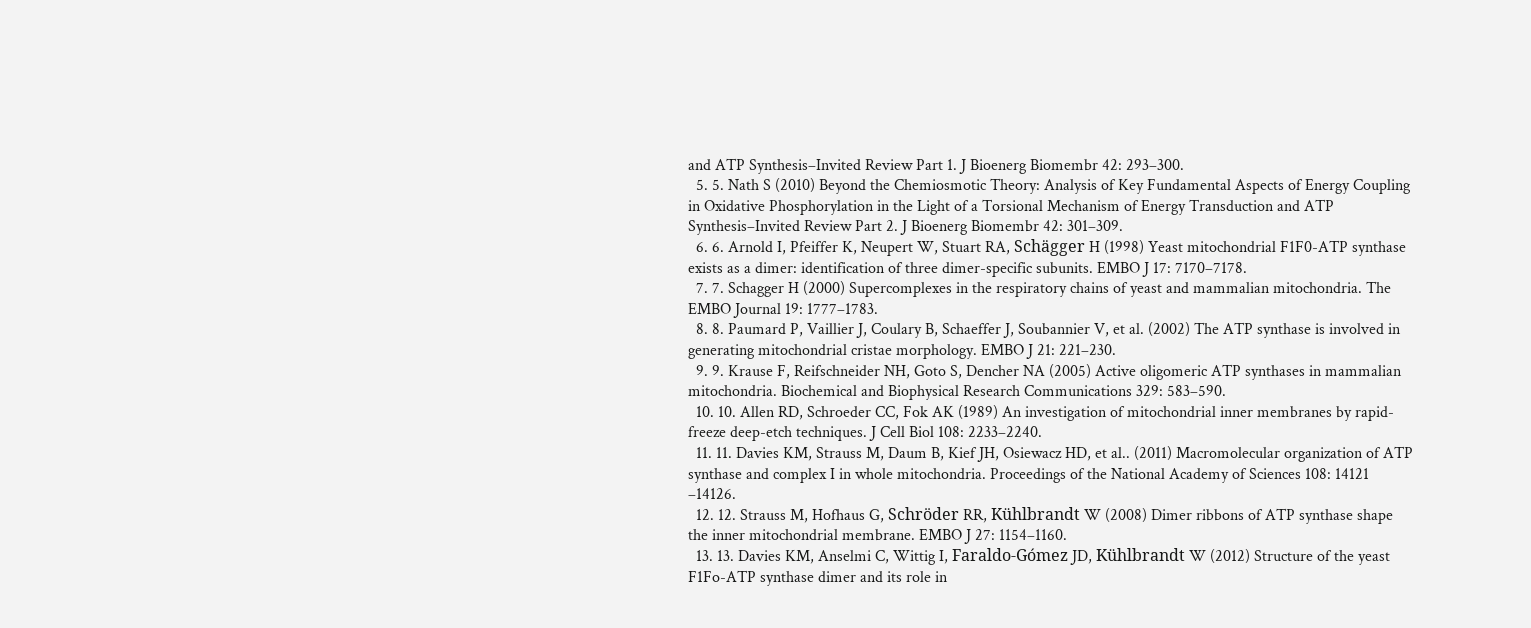and ATP Synthesis–Invited Review Part 1. J Bioenerg Biomembr 42: 293–300.
  5. 5. Nath S (2010) Beyond the Chemiosmotic Theory: Analysis of Key Fundamental Aspects of Energy Coupling in Oxidative Phosphorylation in the Light of a Torsional Mechanism of Energy Transduction and ATP Synthesis–Invited Review Part 2. J Bioenerg Biomembr 42: 301–309.
  6. 6. Arnold I, Pfeiffer K, Neupert W, Stuart RA, Schägger H (1998) Yeast mitochondrial F1F0-ATP synthase exists as a dimer: identification of three dimer-specific subunits. EMBO J 17: 7170–7178.
  7. 7. Schagger H (2000) Supercomplexes in the respiratory chains of yeast and mammalian mitochondria. The EMBO Journal 19: 1777–1783.
  8. 8. Paumard P, Vaillier J, Coulary B, Schaeffer J, Soubannier V, et al. (2002) The ATP synthase is involved in generating mitochondrial cristae morphology. EMBO J 21: 221–230.
  9. 9. Krause F, Reifschneider NH, Goto S, Dencher NA (2005) Active oligomeric ATP synthases in mammalian mitochondria. Biochemical and Biophysical Research Communications 329: 583–590.
  10. 10. Allen RD, Schroeder CC, Fok AK (1989) An investigation of mitochondrial inner membranes by rapid-freeze deep-etch techniques. J Cell Biol 108: 2233–2240.
  11. 11. Davies KM, Strauss M, Daum B, Kief JH, Osiewacz HD, et al.. (2011) Macromolecular organization of ATP synthase and complex I in whole mitochondria. Proceedings of the National Academy of Sciences 108: 14121 –14126.
  12. 12. Strauss M, Hofhaus G, Schröder RR, Kühlbrandt W (2008) Dimer ribbons of ATP synthase shape the inner mitochondrial membrane. EMBO J 27: 1154–1160.
  13. 13. Davies KM, Anselmi C, Wittig I, Faraldo-Gómez JD, Kühlbrandt W (2012) Structure of the yeast F1Fo-ATP synthase dimer and its role in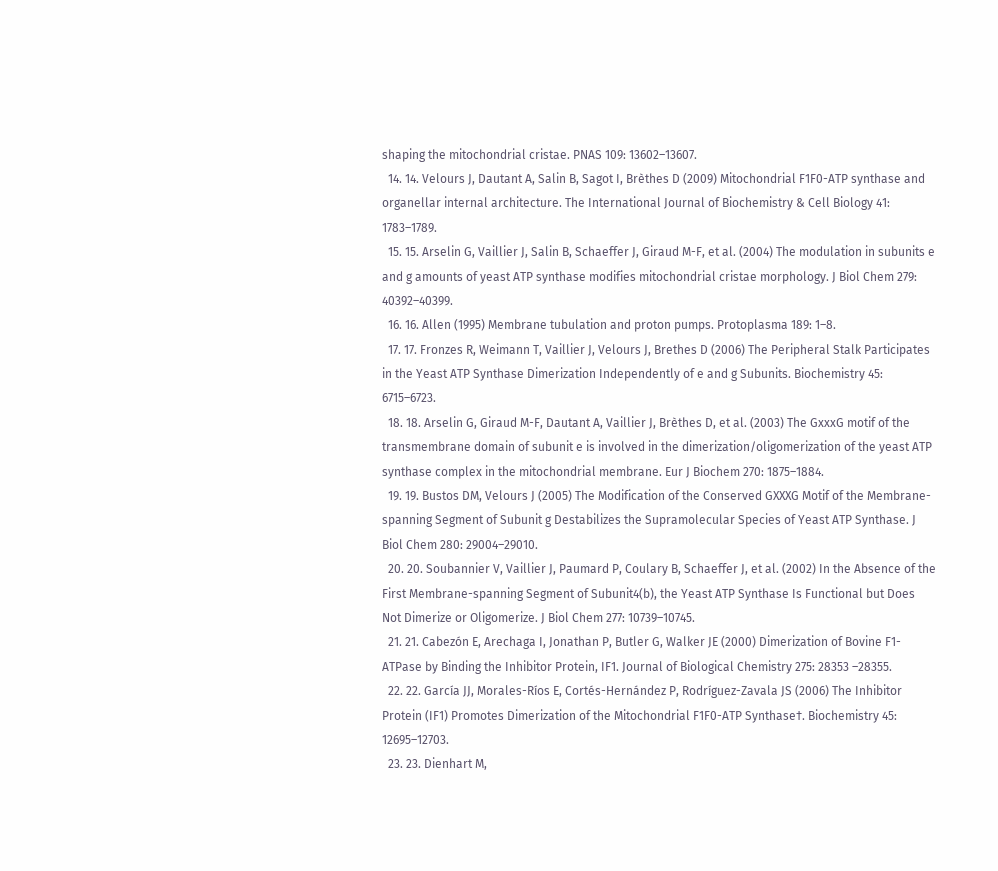shaping the mitochondrial cristae. PNAS 109: 13602–13607.
  14. 14. Velours J, Dautant A, Salin B, Sagot I, Brèthes D (2009) Mitochondrial F1F0-ATP synthase and organellar internal architecture. The International Journal of Biochemistry & Cell Biology 41: 1783–1789.
  15. 15. Arselin G, Vaillier J, Salin B, Schaeffer J, Giraud M-F, et al. (2004) The modulation in subunits e and g amounts of yeast ATP synthase modifies mitochondrial cristae morphology. J Biol Chem 279: 40392–40399.
  16. 16. Allen (1995) Membrane tubulation and proton pumps. Protoplasma 189: 1–8.
  17. 17. Fronzes R, Weimann T, Vaillier J, Velours J, Brethes D (2006) The Peripheral Stalk Participates in the Yeast ATP Synthase Dimerization Independently of e and g Subunits. Biochemistry 45: 6715–6723.
  18. 18. Arselin G, Giraud M-F, Dautant A, Vaillier J, Brèthes D, et al. (2003) The GxxxG motif of the transmembrane domain of subunit e is involved in the dimerization/oligomerization of the yeast ATP synthase complex in the mitochondrial membrane. Eur J Biochem 270: 1875–1884.
  19. 19. Bustos DM, Velours J (2005) The Modification of the Conserved GXXXG Motif of the Membrane-spanning Segment of Subunit g Destabilizes the Supramolecular Species of Yeast ATP Synthase. J Biol Chem 280: 29004–29010.
  20. 20. Soubannier V, Vaillier J, Paumard P, Coulary B, Schaeffer J, et al. (2002) In the Absence of the First Membrane-spanning Segment of Subunit4(b), the Yeast ATP Synthase Is Functional but Does Not Dimerize or Oligomerize. J Biol Chem 277: 10739–10745.
  21. 21. Cabezón E, Arechaga I, Jonathan P, Butler G, Walker JE (2000) Dimerization of Bovine F1-ATPase by Binding the Inhibitor Protein, IF1. Journal of Biological Chemistry 275: 28353 –28355.
  22. 22. García JJ, Morales-Ríos E, Cortés-Hernández P, Rodríguez-Zavala JS (2006) The Inhibitor Protein (IF1) Promotes Dimerization of the Mitochondrial F1F0-ATP Synthase†. Biochemistry 45: 12695–12703.
  23. 23. Dienhart M,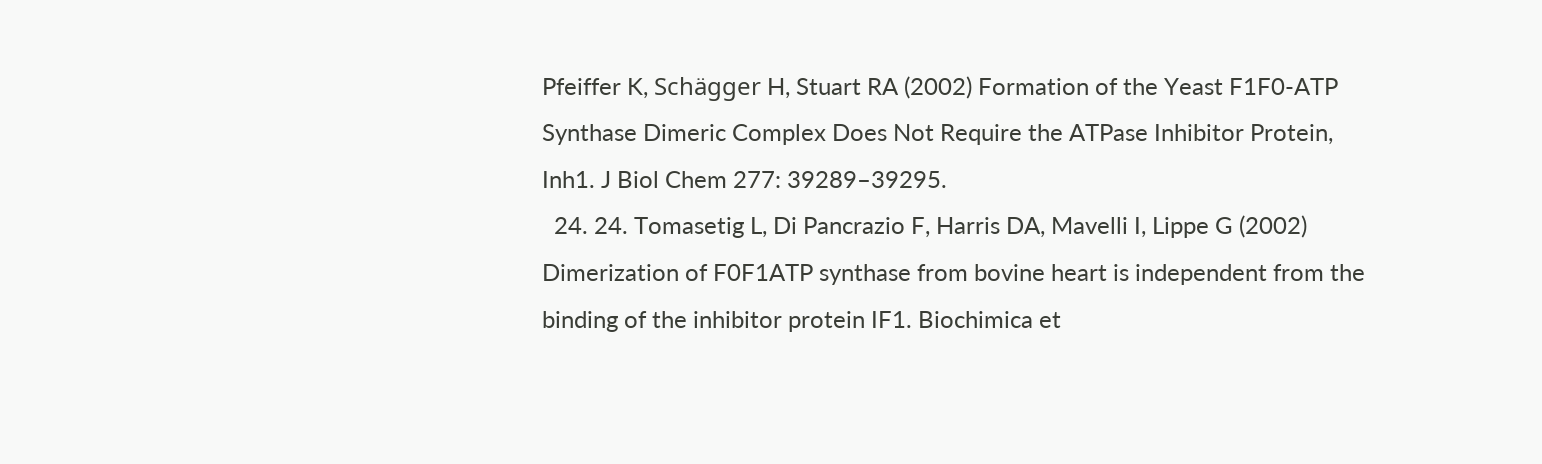Pfeiffer K, Schägger H, Stuart RA (2002) Formation of the Yeast F1F0-ATP Synthase Dimeric Complex Does Not Require the ATPase Inhibitor Protein, Inh1. J Biol Chem 277: 39289–39295.
  24. 24. Tomasetig L, Di Pancrazio F, Harris DA, Mavelli I, Lippe G (2002) Dimerization of F0F1ATP synthase from bovine heart is independent from the binding of the inhibitor protein IF1. Biochimica et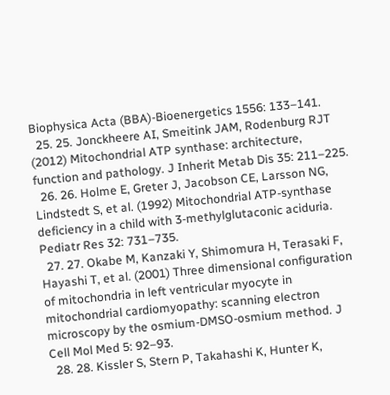Biophysica Acta (BBA)-Bioenergetics 1556: 133–141.
  25. 25. Jonckheere AI, Smeitink JAM, Rodenburg RJT (2012) Mitochondrial ATP synthase: architecture, function and pathology. J Inherit Metab Dis 35: 211–225.
  26. 26. Holme E, Greter J, Jacobson CE, Larsson NG, Lindstedt S, et al. (1992) Mitochondrial ATP-synthase deficiency in a child with 3-methylglutaconic aciduria. Pediatr Res 32: 731–735.
  27. 27. Okabe M, Kanzaki Y, Shimomura H, Terasaki F, Hayashi T, et al. (2001) Three dimensional configuration of mitochondria in left ventricular myocyte in mitochondrial cardiomyopathy: scanning electron microscopy by the osmium-DMSO-osmium method. J Cell Mol Med 5: 92–93.
  28. 28. Kissler S, Stern P, Takahashi K, Hunter K,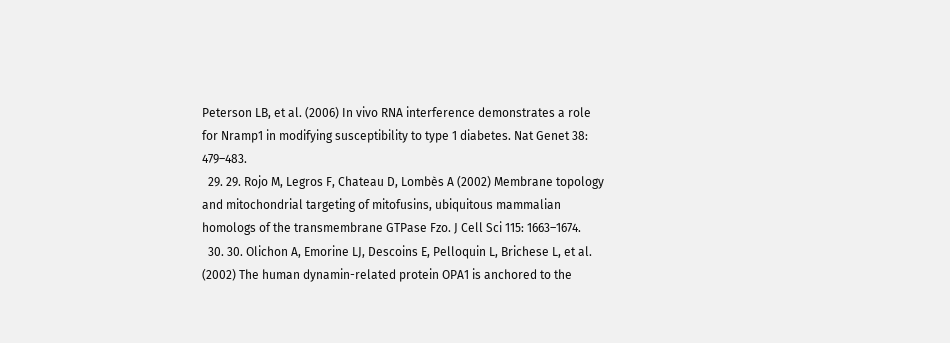Peterson LB, et al. (2006) In vivo RNA interference demonstrates a role for Nramp1 in modifying susceptibility to type 1 diabetes. Nat Genet 38: 479–483.
  29. 29. Rojo M, Legros F, Chateau D, Lombès A (2002) Membrane topology and mitochondrial targeting of mitofusins, ubiquitous mammalian homologs of the transmembrane GTPase Fzo. J Cell Sci 115: 1663–1674.
  30. 30. Olichon A, Emorine LJ, Descoins E, Pelloquin L, Brichese L, et al. (2002) The human dynamin-related protein OPA1 is anchored to the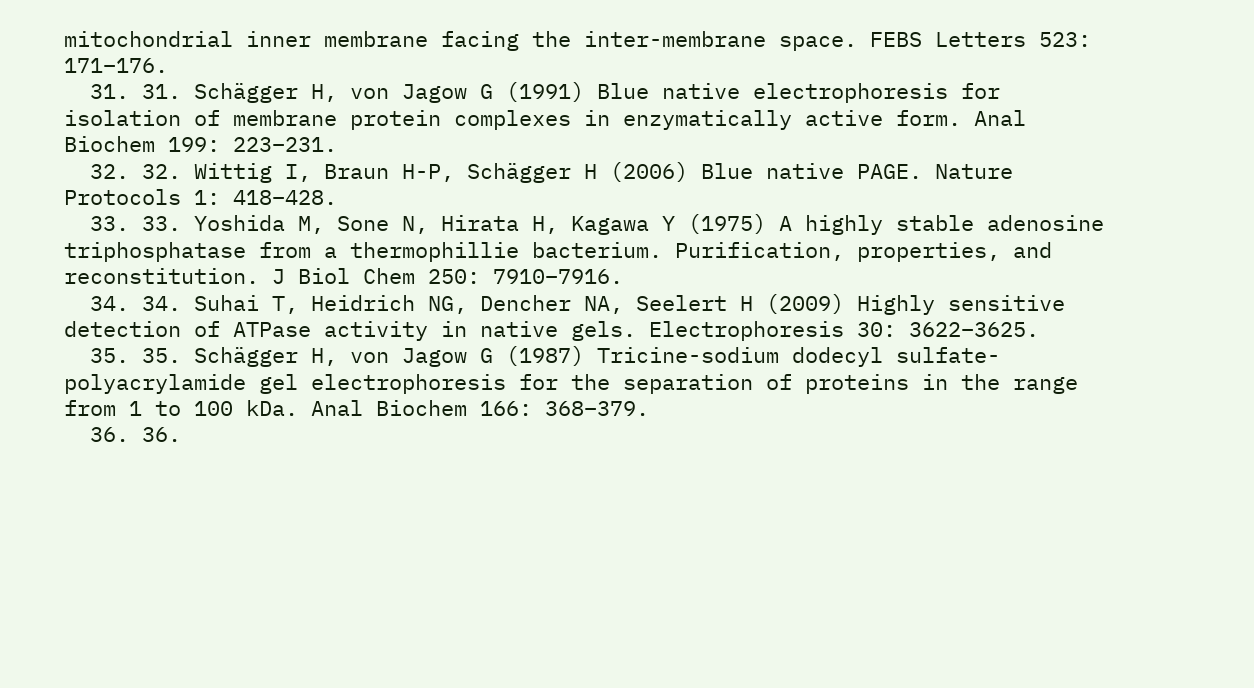mitochondrial inner membrane facing the inter-membrane space. FEBS Letters 523: 171–176.
  31. 31. Schägger H, von Jagow G (1991) Blue native electrophoresis for isolation of membrane protein complexes in enzymatically active form. Anal Biochem 199: 223–231.
  32. 32. Wittig I, Braun H-P, Schägger H (2006) Blue native PAGE. Nature Protocols 1: 418–428.
  33. 33. Yoshida M, Sone N, Hirata H, Kagawa Y (1975) A highly stable adenosine triphosphatase from a thermophillie bacterium. Purification, properties, and reconstitution. J Biol Chem 250: 7910–7916.
  34. 34. Suhai T, Heidrich NG, Dencher NA, Seelert H (2009) Highly sensitive detection of ATPase activity in native gels. Electrophoresis 30: 3622–3625.
  35. 35. Schägger H, von Jagow G (1987) Tricine-sodium dodecyl sulfate-polyacrylamide gel electrophoresis for the separation of proteins in the range from 1 to 100 kDa. Anal Biochem 166: 368–379.
  36. 36.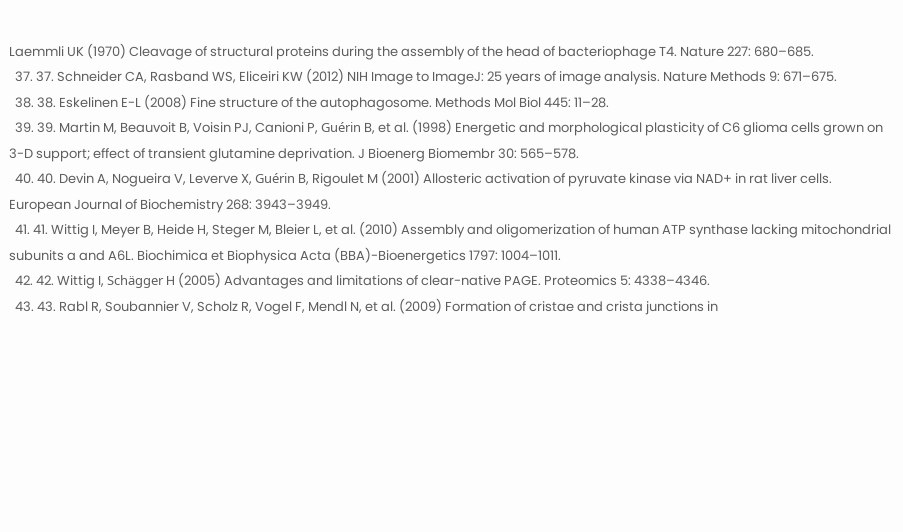Laemmli UK (1970) Cleavage of structural proteins during the assembly of the head of bacteriophage T4. Nature 227: 680–685.
  37. 37. Schneider CA, Rasband WS, Eliceiri KW (2012) NIH Image to ImageJ: 25 years of image analysis. Nature Methods 9: 671–675.
  38. 38. Eskelinen E-L (2008) Fine structure of the autophagosome. Methods Mol Biol 445: 11–28.
  39. 39. Martin M, Beauvoit B, Voisin PJ, Canioni P, Guérin B, et al. (1998) Energetic and morphological plasticity of C6 glioma cells grown on 3-D support; effect of transient glutamine deprivation. J Bioenerg Biomembr 30: 565–578.
  40. 40. Devin A, Nogueira V, Leverve X, Guérin B, Rigoulet M (2001) Allosteric activation of pyruvate kinase via NAD+ in rat liver cells. European Journal of Biochemistry 268: 3943–3949.
  41. 41. Wittig I, Meyer B, Heide H, Steger M, Bleier L, et al. (2010) Assembly and oligomerization of human ATP synthase lacking mitochondrial subunits a and A6L. Biochimica et Biophysica Acta (BBA)-Bioenergetics 1797: 1004–1011.
  42. 42. Wittig I, Schägger H (2005) Advantages and limitations of clear-native PAGE. Proteomics 5: 4338–4346.
  43. 43. Rabl R, Soubannier V, Scholz R, Vogel F, Mendl N, et al. (2009) Formation of cristae and crista junctions in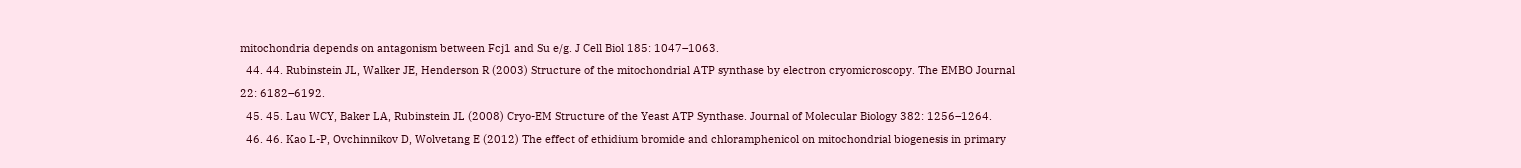mitochondria depends on antagonism between Fcj1 and Su e/g. J Cell Biol 185: 1047–1063.
  44. 44. Rubinstein JL, Walker JE, Henderson R (2003) Structure of the mitochondrial ATP synthase by electron cryomicroscopy. The EMBO Journal 22: 6182–6192.
  45. 45. Lau WCY, Baker LA, Rubinstein JL (2008) Cryo-EM Structure of the Yeast ATP Synthase. Journal of Molecular Biology 382: 1256–1264.
  46. 46. Kao L-P, Ovchinnikov D, Wolvetang E (2012) The effect of ethidium bromide and chloramphenicol on mitochondrial biogenesis in primary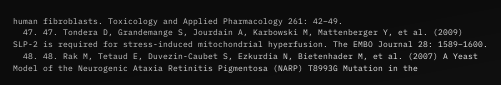human fibroblasts. Toxicology and Applied Pharmacology 261: 42–49.
  47. 47. Tondera D, Grandemange S, Jourdain A, Karbowski M, Mattenberger Y, et al. (2009) SLP-2 is required for stress-induced mitochondrial hyperfusion. The EMBO Journal 28: 1589–1600.
  48. 48. Rak M, Tetaud E, Duvezin-Caubet S, Ezkurdia N, Bietenhader M, et al. (2007) A Yeast Model of the Neurogenic Ataxia Retinitis Pigmentosa (NARP) T8993G Mutation in the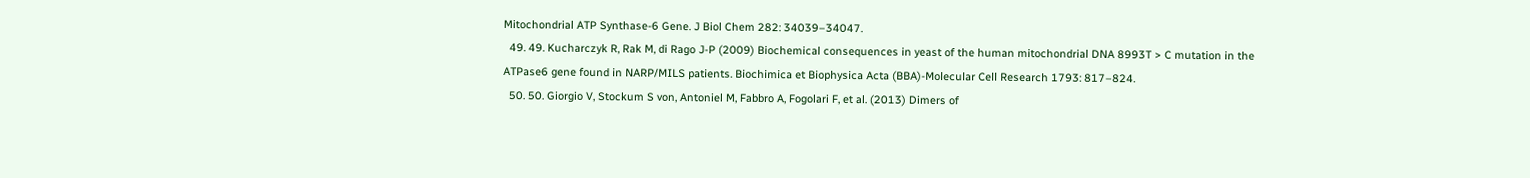Mitochondrial ATP Synthase-6 Gene. J Biol Chem 282: 34039–34047.
  49. 49. Kucharczyk R, Rak M, di Rago J-P (2009) Biochemical consequences in yeast of the human mitochondrial DNA 8993T > C mutation in the ATPase6 gene found in NARP/MILS patients. Biochimica et Biophysica Acta (BBA)-Molecular Cell Research 1793: 817–824.
  50. 50. Giorgio V, Stockum S von, Antoniel M, Fabbro A, Fogolari F, et al. (2013) Dimers of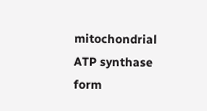mitochondrial ATP synthase form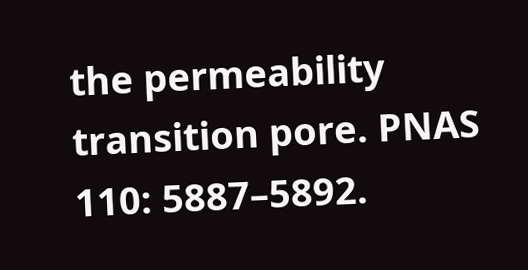the permeability transition pore. PNAS 110: 5887–5892.